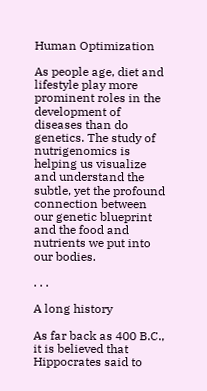Human Optimization

As people age, diet and lifestyle play more prominent roles in the development of diseases than do genetics. The study of nutrigenomics is helping us visualize and understand the subtle, yet the profound connection between our genetic blueprint and the food and nutrients we put into our bodies.

. . .

A long history

As far back as 400 B.C., it is believed that Hippocrates said to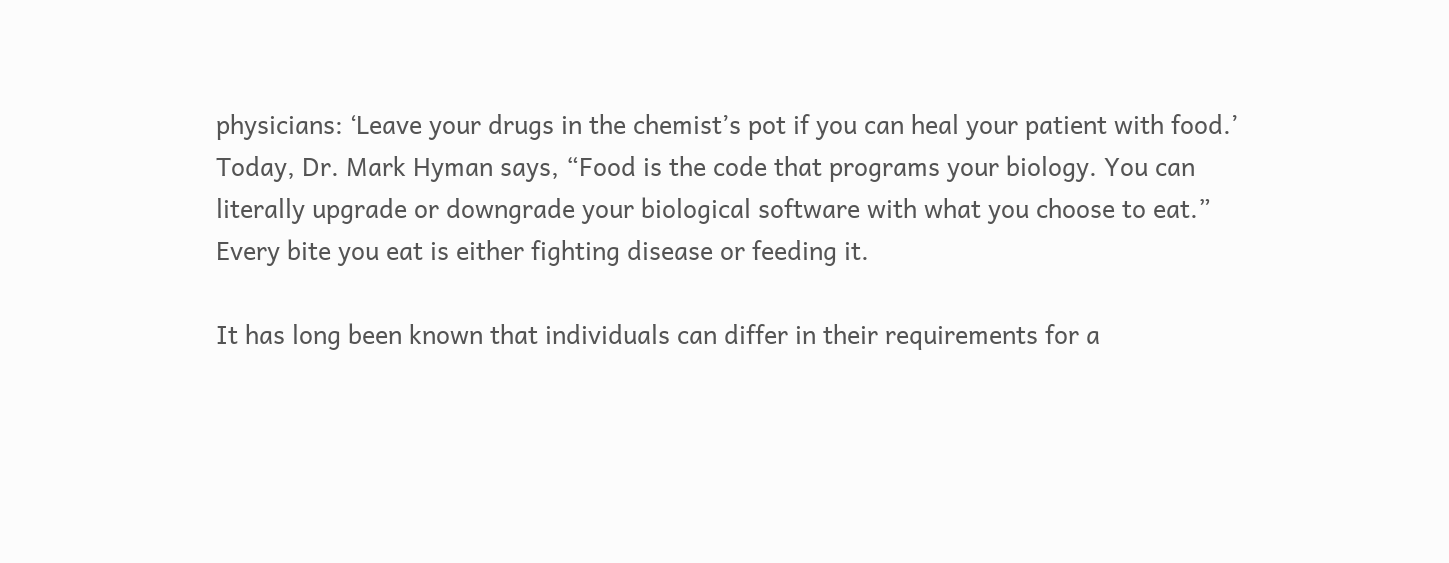physicians: ‘Leave your drugs in the chemist’s pot if you can heal your patient with food.’ Today, Dr. Mark Hyman says, “Food is the code that programs your biology. You can literally upgrade or downgrade your biological software with what you choose to eat.” Every bite you eat is either fighting disease or feeding it.

It has long been known that individuals can differ in their requirements for a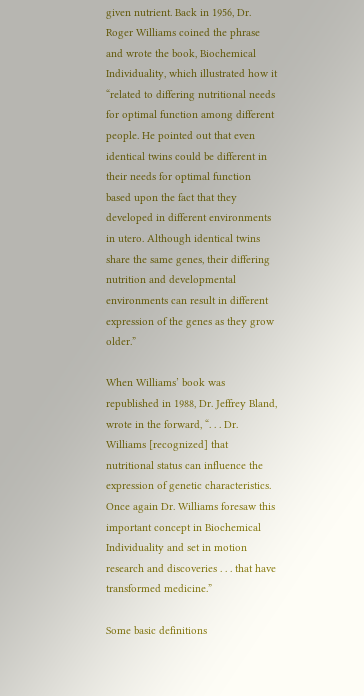given nutrient. Back in 1956, Dr. Roger Williams coined the phrase and wrote the book, Biochemical Individuality, which illustrated how it “related to differing nutritional needs for optimal function among different people. He pointed out that even identical twins could be different in their needs for optimal function based upon the fact that they developed in different environments in utero. Although identical twins share the same genes, their differing nutrition and developmental environments can result in different expression of the genes as they grow older.”

When Williams’ book was republished in 1988, Dr. Jeffrey Bland, wrote in the forward, “. . . Dr. Williams [recognized] that nutritional status can influence the expression of genetic characteristics. Once again Dr. Williams foresaw this important concept in Biochemical Individuality and set in motion research and discoveries . . . that have transformed medicine.”

Some basic definitions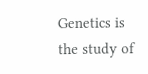Genetics is the study of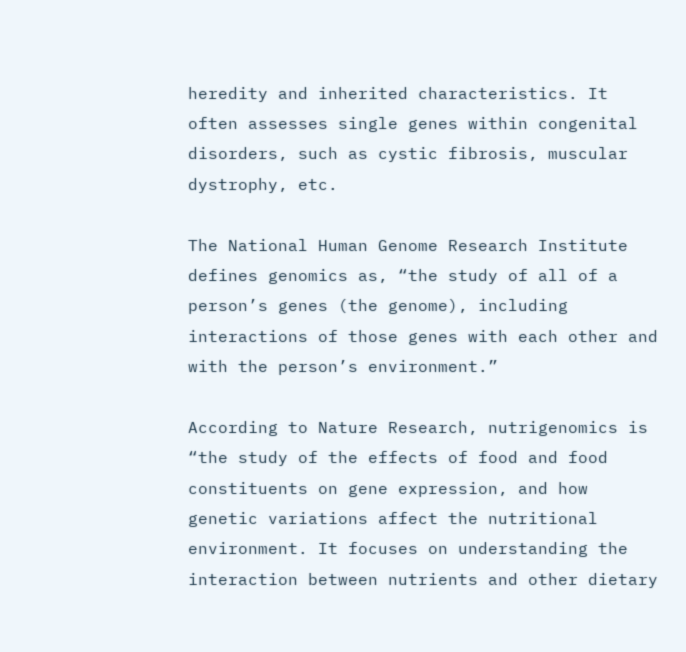heredity and inherited characteristics. It often assesses single genes within congenital disorders, such as cystic fibrosis, muscular dystrophy, etc.

The National Human Genome Research Institute defines genomics as, “the study of all of a person’s genes (the genome), including interactions of those genes with each other and with the person’s environment.”

According to Nature Research, nutrigenomics is “the study of the effects of food and food constituents on gene expression, and how genetic variations affect the nutritional environment. It focuses on understanding the interaction between nutrients and other dietary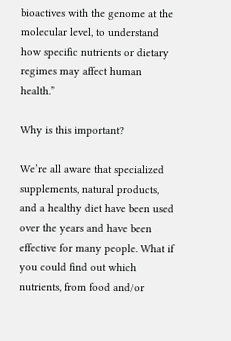bioactives with the genome at the molecular level, to understand how specific nutrients or dietary regimes may affect human health.”

Why is this important?

We’re all aware that specialized supplements, natural products, and a healthy diet have been used over the years and have been effective for many people. What if you could find out which nutrients, from food and/or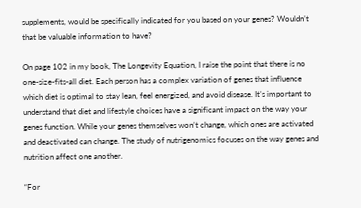supplements, would be specifically indicated for you based on your genes? Wouldn’t that be valuable information to have?

On page 102 in my book, The Longevity Equation, I raise the point that there is no one-size-fits-all diet. Each person has a complex variation of genes that influence which diet is optimal to stay lean, feel energized, and avoid disease. It’s important to understand that diet and lifestyle choices have a significant impact on the way your genes function. While your genes themselves won’t change, which ones are activated and deactivated can change. The study of nutrigenomics focuses on the way genes and nutrition affect one another.

“For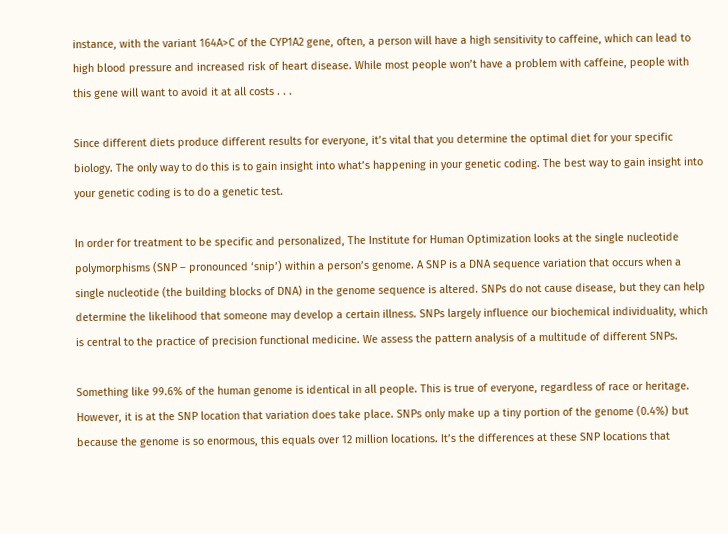instance, with the variant 164A>C of the CYP1A2 gene, often, a person will have a high sensitivity to caffeine, which can lead to high blood pressure and increased risk of heart disease. While most people won’t have a problem with caffeine, people with this gene will want to avoid it at all costs . . .

Since different diets produce different results for everyone, it’s vital that you determine the optimal diet for your specific biology. The only way to do this is to gain insight into what’s happening in your genetic coding. The best way to gain insight into your genetic coding is to do a genetic test.

In order for treatment to be specific and personalized, The Institute for Human Optimization looks at the single nucleotide polymorphisms (SNP – pronounced ‘snip’) within a person’s genome. A SNP is a DNA sequence variation that occurs when a single nucleotide (the building blocks of DNA) in the genome sequence is altered. SNPs do not cause disease, but they can help determine the likelihood that someone may develop a certain illness. SNPs largely influence our biochemical individuality, which is central to the practice of precision functional medicine. We assess the pattern analysis of a multitude of different SNPs.

Something like 99.6% of the human genome is identical in all people. This is true of everyone, regardless of race or heritage. However, it is at the SNP location that variation does take place. SNPs only make up a tiny portion of the genome (0.4%) but because the genome is so enormous, this equals over 12 million locations. It’s the differences at these SNP locations that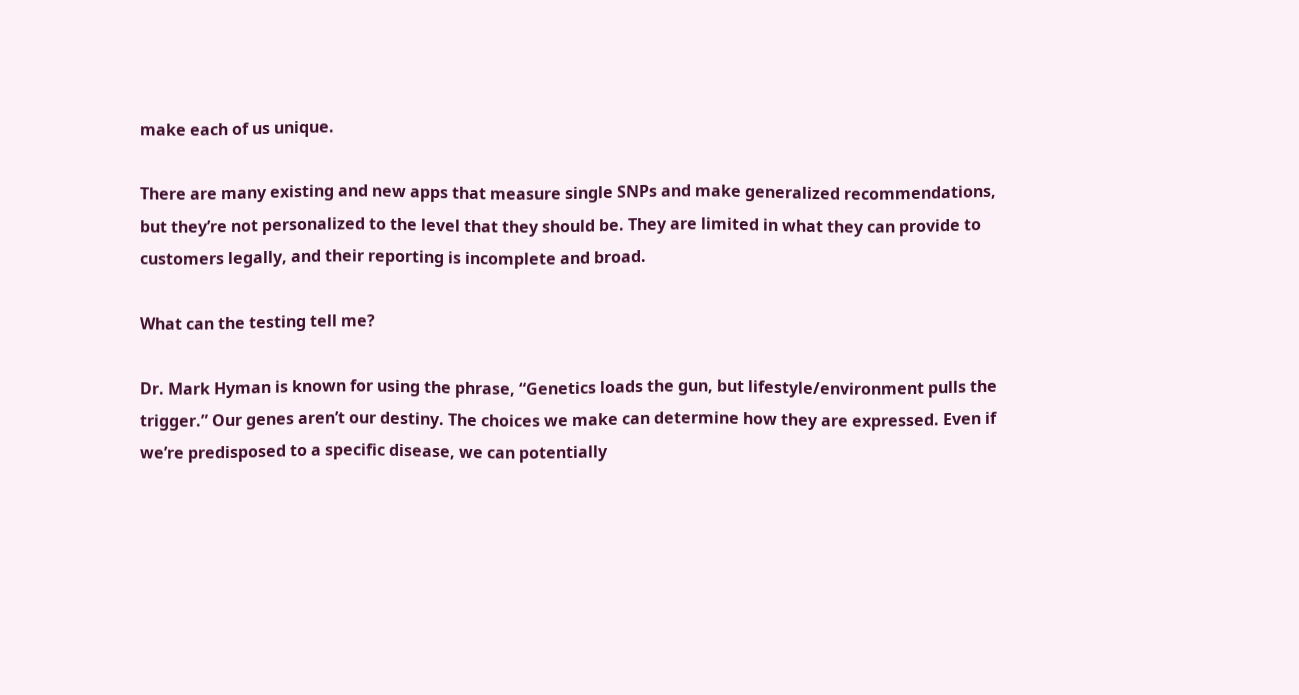make each of us unique.

There are many existing and new apps that measure single SNPs and make generalized recommendations, but they’re not personalized to the level that they should be. They are limited in what they can provide to customers legally, and their reporting is incomplete and broad.

What can the testing tell me?

Dr. Mark Hyman is known for using the phrase, “Genetics loads the gun, but lifestyle/environment pulls the trigger.” Our genes aren’t our destiny. The choices we make can determine how they are expressed. Even if we’re predisposed to a specific disease, we can potentially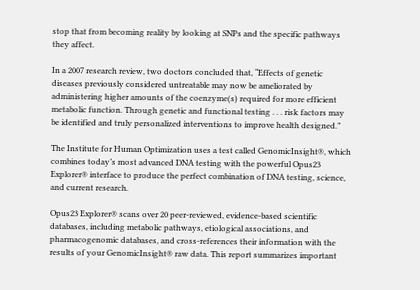stop that from becoming reality by looking at SNPs and the specific pathways they affect.

In a 2007 research review, two doctors concluded that, “Effects of genetic diseases previously considered untreatable may now be ameliorated by administering higher amounts of the coenzyme(s) required for more efficient metabolic function. Through genetic and functional testing . . . risk factors may be identified and truly personalized interventions to improve health designed.”

The Institute for Human Optimization uses a test called GenomicInsight®, which combines today’s most advanced DNA testing with the powerful Opus23 Explorer® interface to produce the perfect combination of DNA testing, science, and current research.

Opus23 Explorer® scans over 20 peer-reviewed, evidence-based scientific databases, including metabolic pathways, etiological associations, and pharmacogenomic databases, and cross-references their information with the results of your GenomicInsight® raw data. This report summarizes important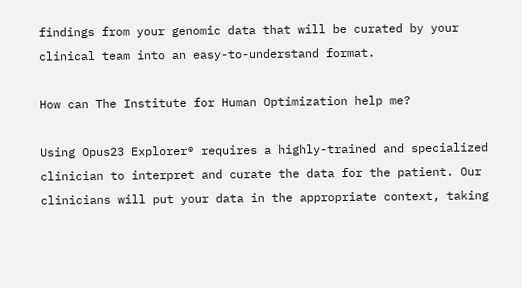findings from your genomic data that will be curated by your clinical team into an easy-to-understand format.

How can The Institute for Human Optimization help me?

Using Opus23 Explorer® requires a highly-trained and specialized clinician to interpret and curate the data for the patient. Our clinicians will put your data in the appropriate context, taking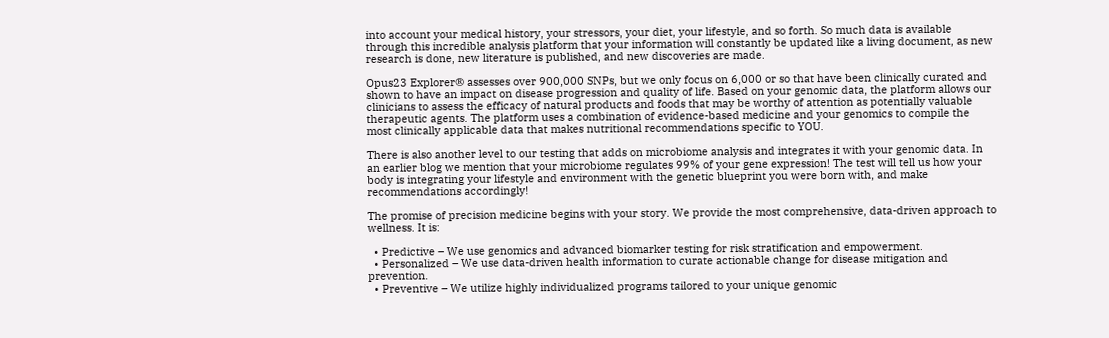into account your medical history, your stressors, your diet, your lifestyle, and so forth. So much data is available through this incredible analysis platform that your information will constantly be updated like a living document, as new research is done, new literature is published, and new discoveries are made.

Opus23 Explorer® assesses over 900,000 SNPs, but we only focus on 6,000 or so that have been clinically curated and shown to have an impact on disease progression and quality of life. Based on your genomic data, the platform allows our clinicians to assess the efficacy of natural products and foods that may be worthy of attention as potentially valuable therapeutic agents. The platform uses a combination of evidence-based medicine and your genomics to compile the most clinically applicable data that makes nutritional recommendations specific to YOU.

There is also another level to our testing that adds on microbiome analysis and integrates it with your genomic data. In an earlier blog we mention that your microbiome regulates 99% of your gene expression! The test will tell us how your body is integrating your lifestyle and environment with the genetic blueprint you were born with, and make recommendations accordingly!

The promise of precision medicine begins with your story. We provide the most comprehensive, data-driven approach to wellness. It is:

  • Predictive – We use genomics and advanced biomarker testing for risk stratification and empowerment.
  • Personalized – We use data-driven health information to curate actionable change for disease mitigation and prevention.
  • Preventive – We utilize highly individualized programs tailored to your unique genomic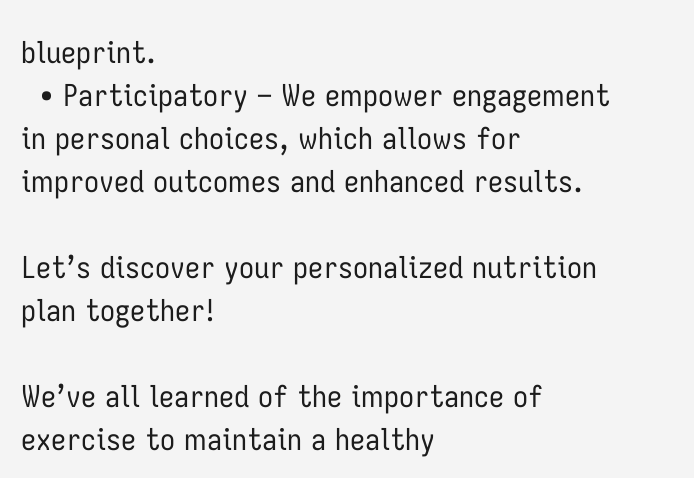blueprint.
  • Participatory – We empower engagement in personal choices, which allows for improved outcomes and enhanced results.

Let’s discover your personalized nutrition plan together!

We’ve all learned of the importance of exercise to maintain a healthy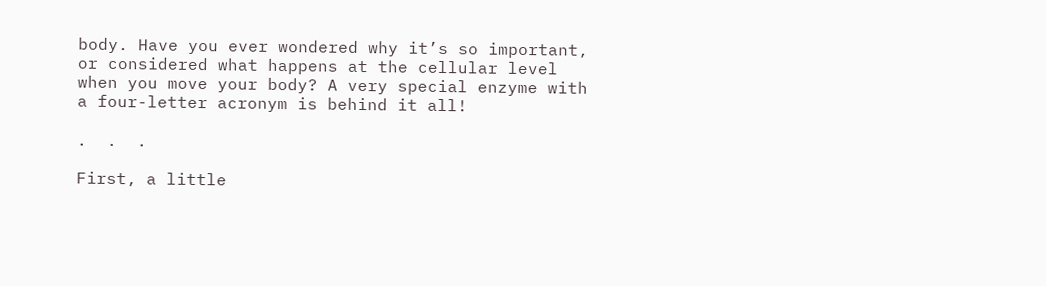body. Have you ever wondered why it’s so important, or considered what happens at the cellular level when you move your body? A very special enzyme with a four-letter acronym is behind it all!

.  .  .

First, a little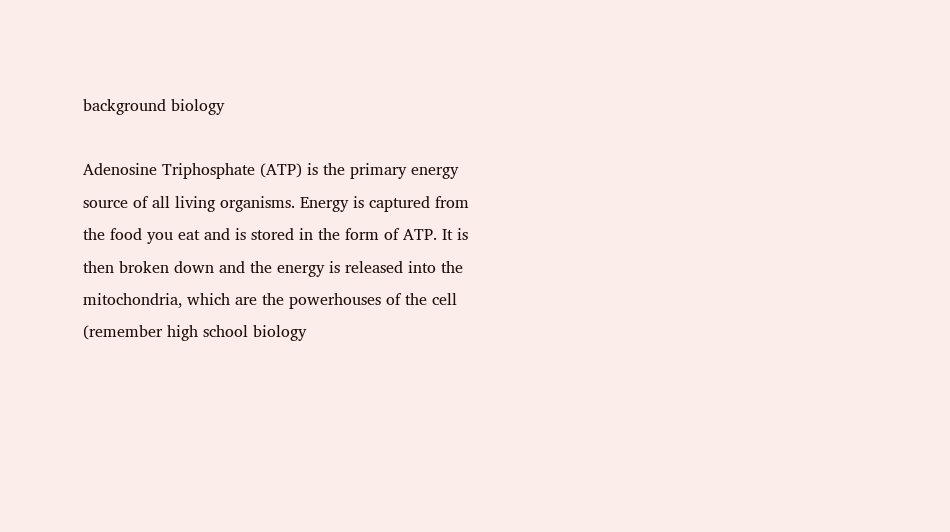background biology

Adenosine Triphosphate (ATP) is the primary energy source of all living organisms. Energy is captured from the food you eat and is stored in the form of ATP. It is then broken down and the energy is released into the mitochondria, which are the powerhouses of the cell (remember high school biology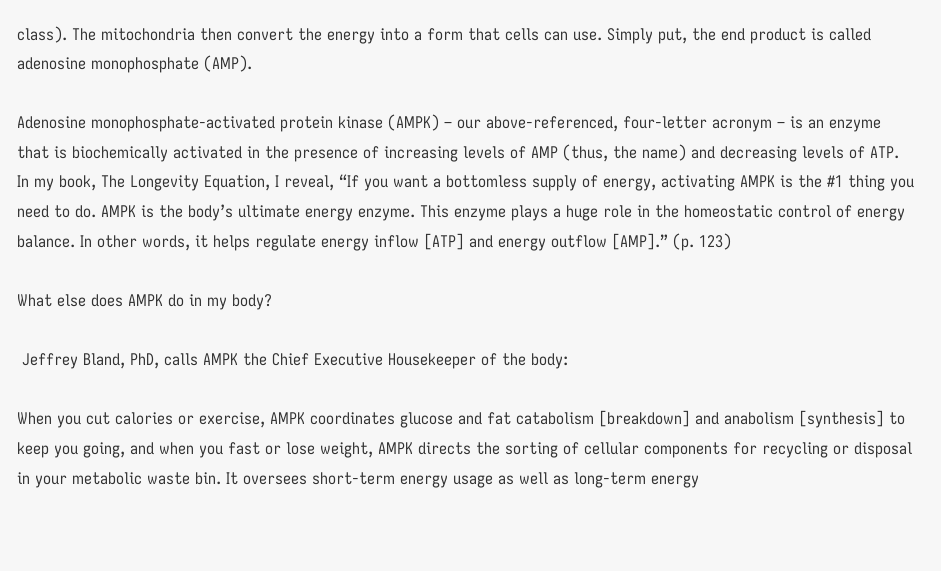class). The mitochondria then convert the energy into a form that cells can use. Simply put, the end product is called adenosine monophosphate (AMP).

Adenosine monophosphate-activated protein kinase (AMPK) – our above-referenced, four-letter acronym – is an enzyme that is biochemically activated in the presence of increasing levels of AMP (thus, the name) and decreasing levels of ATP. In my book, The Longevity Equation, I reveal, “If you want a bottomless supply of energy, activating AMPK is the #1 thing you need to do. AMPK is the body’s ultimate energy enzyme. This enzyme plays a huge role in the homeostatic control of energy balance. In other words, it helps regulate energy inflow [ATP] and energy outflow [AMP].” (p. 123)

What else does AMPK do in my body?

 Jeffrey Bland, PhD, calls AMPK the Chief Executive Housekeeper of the body:

When you cut calories or exercise, AMPK coordinates glucose and fat catabolism [breakdown] and anabolism [synthesis] to keep you going, and when you fast or lose weight, AMPK directs the sorting of cellular components for recycling or disposal in your metabolic waste bin. It oversees short-term energy usage as well as long-term energy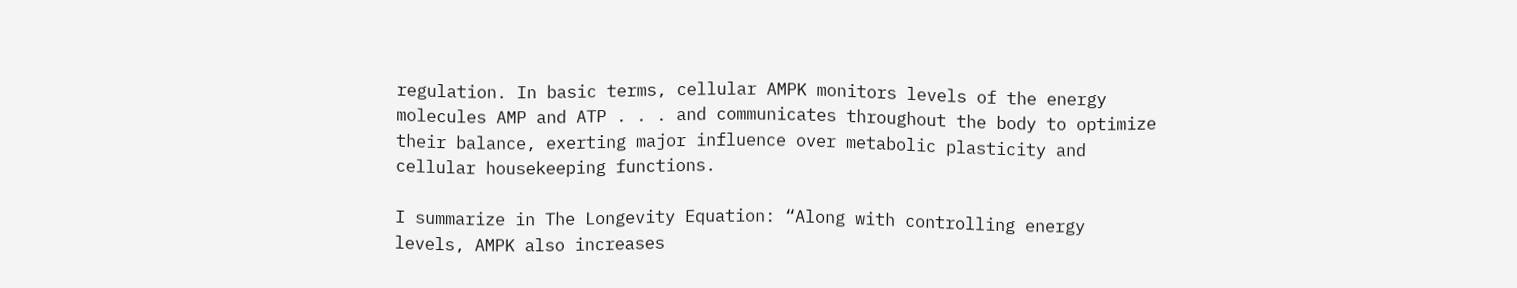regulation. In basic terms, cellular AMPK monitors levels of the energy molecules AMP and ATP . . . and communicates throughout the body to optimize their balance, exerting major influence over metabolic plasticity and cellular housekeeping functions.

I summarize in The Longevity Equation: “Along with controlling energy levels, AMPK also increases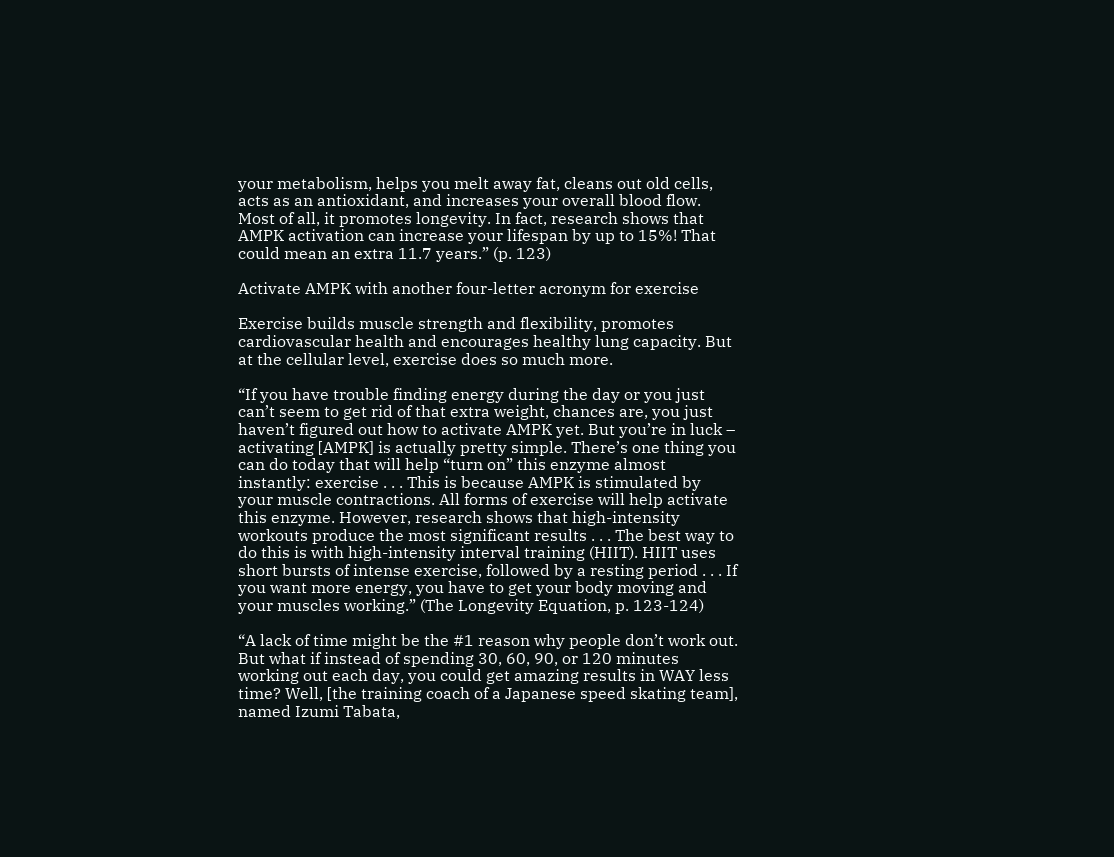your metabolism, helps you melt away fat, cleans out old cells, acts as an antioxidant, and increases your overall blood flow. Most of all, it promotes longevity. In fact, research shows that AMPK activation can increase your lifespan by up to 15%! That could mean an extra 11.7 years.” (p. 123)

Activate AMPK with another four-letter acronym for exercise

Exercise builds muscle strength and flexibility, promotes cardiovascular health and encourages healthy lung capacity. But at the cellular level, exercise does so much more.

“If you have trouble finding energy during the day or you just can’t seem to get rid of that extra weight, chances are, you just haven’t figured out how to activate AMPK yet. But you’re in luck – activating [AMPK] is actually pretty simple. There’s one thing you can do today that will help “turn on” this enzyme almost instantly: exercise . . . This is because AMPK is stimulated by your muscle contractions. All forms of exercise will help activate this enzyme. However, research shows that high-intensity workouts produce the most significant results . . . The best way to do this is with high-intensity interval training (HIIT). HIIT uses short bursts of intense exercise, followed by a resting period . . . If you want more energy, you have to get your body moving and your muscles working.” (The Longevity Equation, p. 123-124)

“A lack of time might be the #1 reason why people don’t work out. But what if instead of spending 30, 60, 90, or 120 minutes working out each day, you could get amazing results in WAY less time? Well, [the training coach of a Japanese speed skating team], named Izumi Tabata,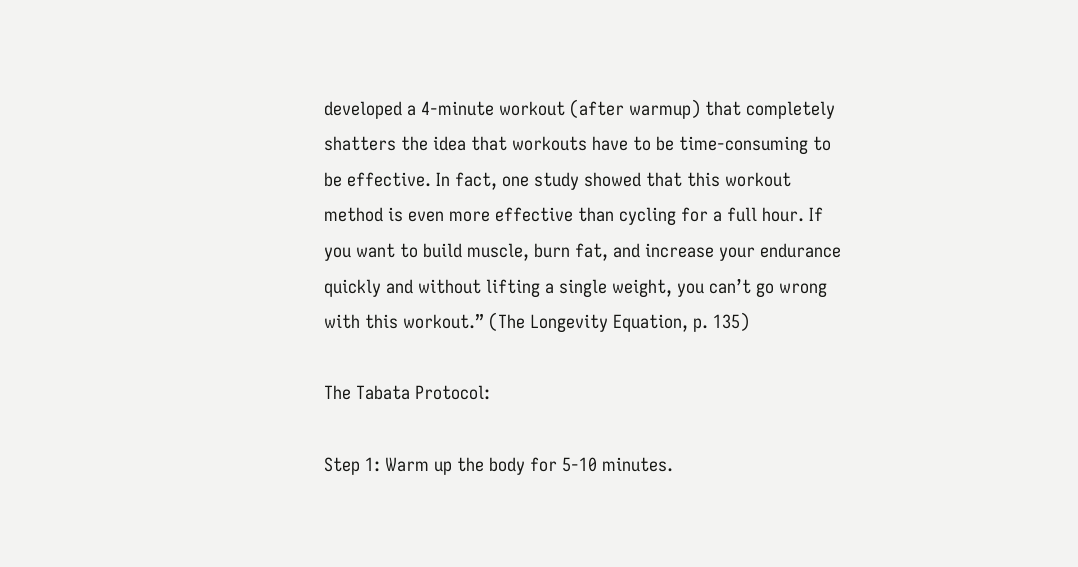developed a 4-minute workout (after warmup) that completely shatters the idea that workouts have to be time-consuming to be effective. In fact, one study showed that this workout method is even more effective than cycling for a full hour. If you want to build muscle, burn fat, and increase your endurance quickly and without lifting a single weight, you can’t go wrong with this workout.” (The Longevity Equation, p. 135)

The Tabata Protocol:

Step 1: Warm up the body for 5-10 minutes.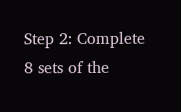Step 2: Complete 8 sets of the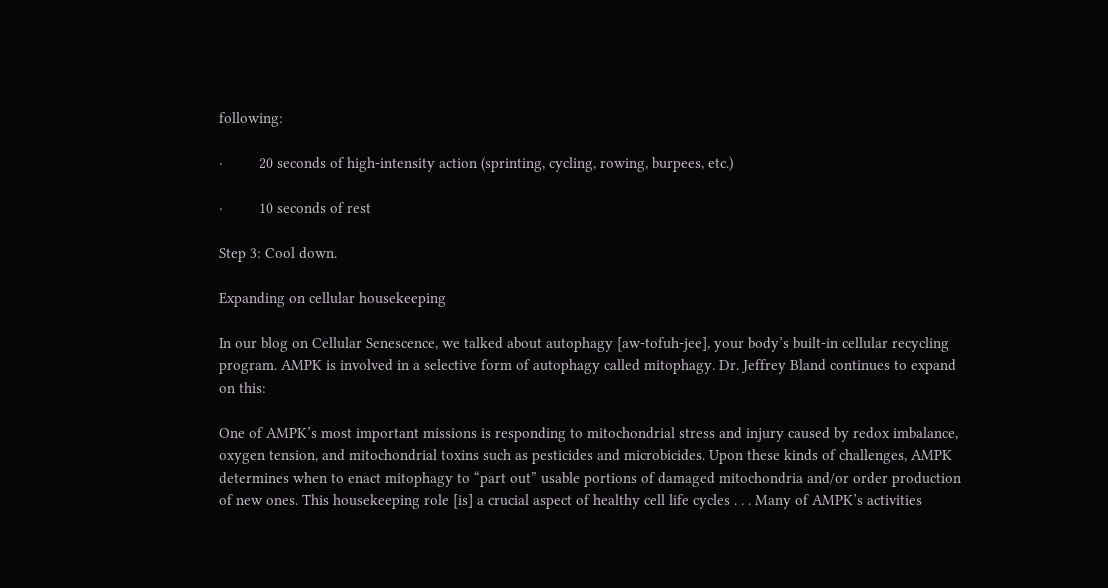following:

·         20 seconds of high-intensity action (sprinting, cycling, rowing, burpees, etc.)

·         10 seconds of rest

Step 3: Cool down.

Expanding on cellular housekeeping

In our blog on Cellular Senescence, we talked about autophagy [aw-tofuh-jee], your body’s built-in cellular recycling program. AMPK is involved in a selective form of autophagy called mitophagy. Dr. Jeffrey Bland continues to expand on this:

One of AMPK’s most important missions is responding to mitochondrial stress and injury caused by redox imbalance, oxygen tension, and mitochondrial toxins such as pesticides and microbicides. Upon these kinds of challenges, AMPK determines when to enact mitophagy to “part out” usable portions of damaged mitochondria and/or order production of new ones. This housekeeping role [is] a crucial aspect of healthy cell life cycles . . . Many of AMPK’s activities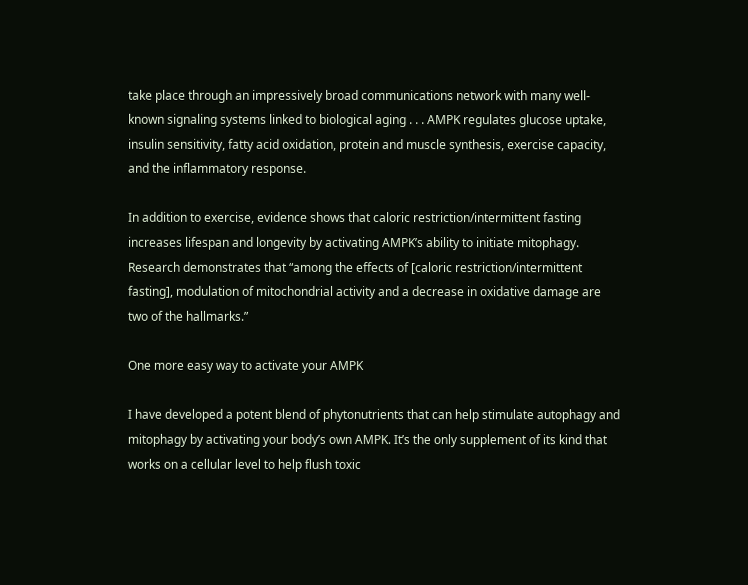take place through an impressively broad communications network with many well-known signaling systems linked to biological aging . . . AMPK regulates glucose uptake, insulin sensitivity, fatty acid oxidation, protein and muscle synthesis, exercise capacity, and the inflammatory response.

In addition to exercise, evidence shows that caloric restriction/intermittent fasting increases lifespan and longevity by activating AMPK’s ability to initiate mitophagy. Research demonstrates that “among the effects of [caloric restriction/intermittent fasting], modulation of mitochondrial activity and a decrease in oxidative damage are two of the hallmarks.”

One more easy way to activate your AMPK

I have developed a potent blend of phytonutrients that can help stimulate autophagy and mitophagy by activating your body’s own AMPK. It’s the only supplement of its kind that works on a cellular level to help flush toxic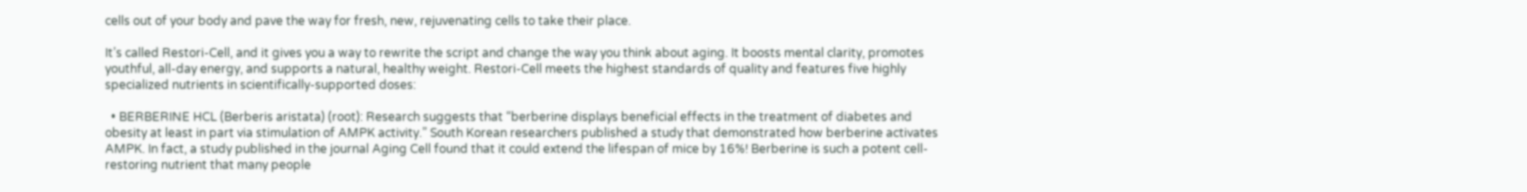cells out of your body and pave the way for fresh, new, rejuvenating cells to take their place.

It’s called Restori-Cell, and it gives you a way to rewrite the script and change the way you think about aging. It boosts mental clarity, promotes youthful, all-day energy, and supports a natural, healthy weight. Restori-Cell meets the highest standards of quality and features five highly specialized nutrients in scientifically-supported doses:

  • BERBERINE HCL (Berberis aristata) (root): Research suggests that “berberine displays beneficial effects in the treatment of diabetes and obesity at least in part via stimulation of AMPK activity.” South Korean researchers published a study that demonstrated how berberine activates AMPK. In fact, a study published in the journal Aging Cell found that it could extend the lifespan of mice by 16%! Berberine is such a potent cell-restoring nutrient that many people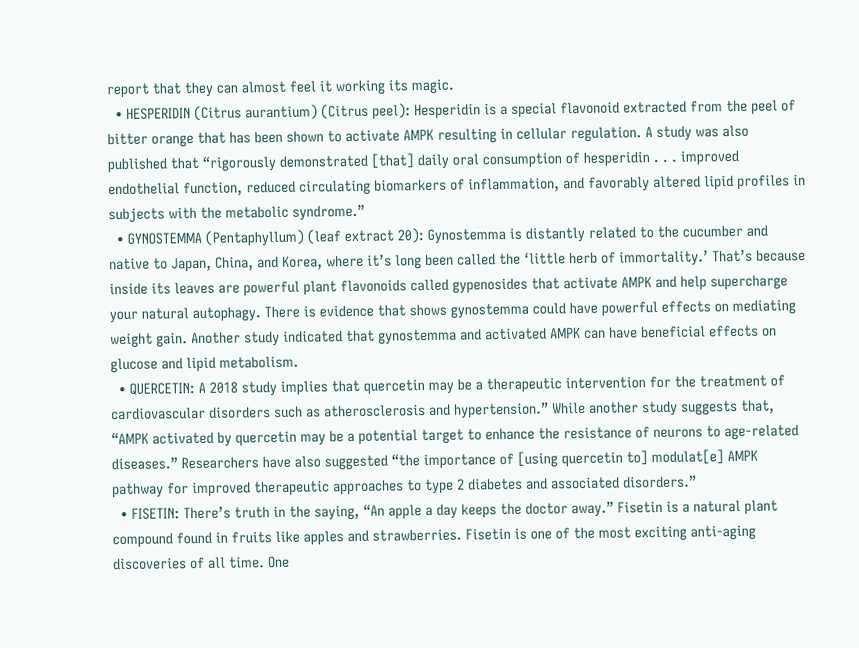report that they can almost feel it working its magic.
  • HESPERIDIN (Citrus aurantium) (Citrus peel): Hesperidin is a special flavonoid extracted from the peel of bitter orange that has been shown to activate AMPK resulting in cellular regulation. A study was also published that “rigorously demonstrated [that] daily oral consumption of hesperidin . . . improved endothelial function, reduced circulating biomarkers of inflammation, and favorably altered lipid profiles in subjects with the metabolic syndrome.”
  • GYNOSTEMMA (Pentaphyllum) (leaf extract 20): Gynostemma is distantly related to the cucumber and native to Japan, China, and Korea, where it’s long been called the ‘little herb of immortality.’ That’s because inside its leaves are powerful plant flavonoids called gypenosides that activate AMPK and help supercharge your natural autophagy. There is evidence that shows gynostemma could have powerful effects on mediating weight gain. Another study indicated that gynostemma and activated AMPK can have beneficial effects on glucose and lipid metabolism.
  • QUERCETIN: A 2018 study implies that quercetin may be a therapeutic intervention for the treatment of cardiovascular disorders such as atherosclerosis and hypertension.” While another study suggests that, “AMPK activated by quercetin may be a potential target to enhance the resistance of neurons to age-related diseases.” Researchers have also suggested “the importance of [using quercetin to] modulat[e] AMPK pathway for improved therapeutic approaches to type 2 diabetes and associated disorders.”
  • FISETIN: There’s truth in the saying, “An apple a day keeps the doctor away.” Fisetin is a natural plant compound found in fruits like apples and strawberries. Fisetin is one of the most exciting anti-aging discoveries of all time. One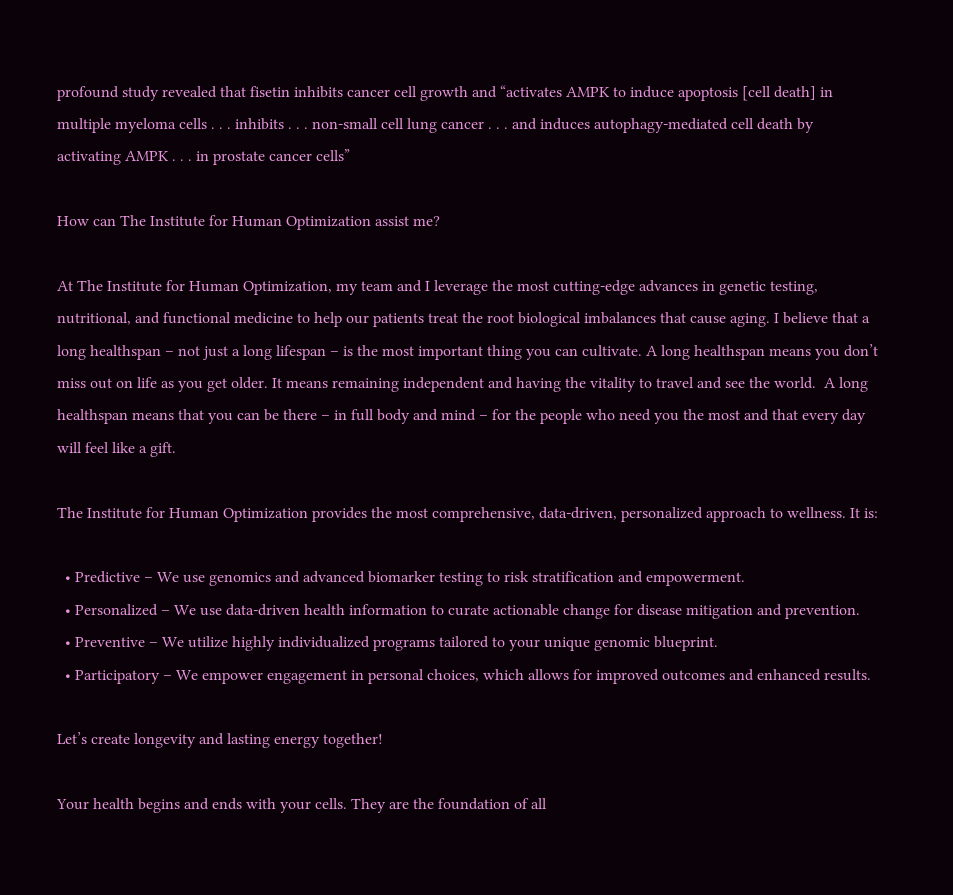profound study revealed that fisetin inhibits cancer cell growth and “activates AMPK to induce apoptosis [cell death] in multiple myeloma cells . . . inhibits . . . non-small cell lung cancer . . . and induces autophagy-mediated cell death by activating AMPK . . . in prostate cancer cells”

How can The Institute for Human Optimization assist me?

At The Institute for Human Optimization, my team and I leverage the most cutting-edge advances in genetic testing, nutritional, and functional medicine to help our patients treat the root biological imbalances that cause aging. I believe that a long healthspan – not just a long lifespan – is the most important thing you can cultivate. A long healthspan means you don’t miss out on life as you get older. It means remaining independent and having the vitality to travel and see the world.  A long healthspan means that you can be there – in full body and mind – for the people who need you the most and that every day will feel like a gift.

The Institute for Human Optimization provides the most comprehensive, data-driven, personalized approach to wellness. It is:

  • Predictive – We use genomics and advanced biomarker testing to risk stratification and empowerment.
  • Personalized – We use data-driven health information to curate actionable change for disease mitigation and prevention.
  • Preventive – We utilize highly individualized programs tailored to your unique genomic blueprint.
  • Participatory – We empower engagement in personal choices, which allows for improved outcomes and enhanced results.

Let’s create longevity and lasting energy together!

Your health begins and ends with your cells. They are the foundation of all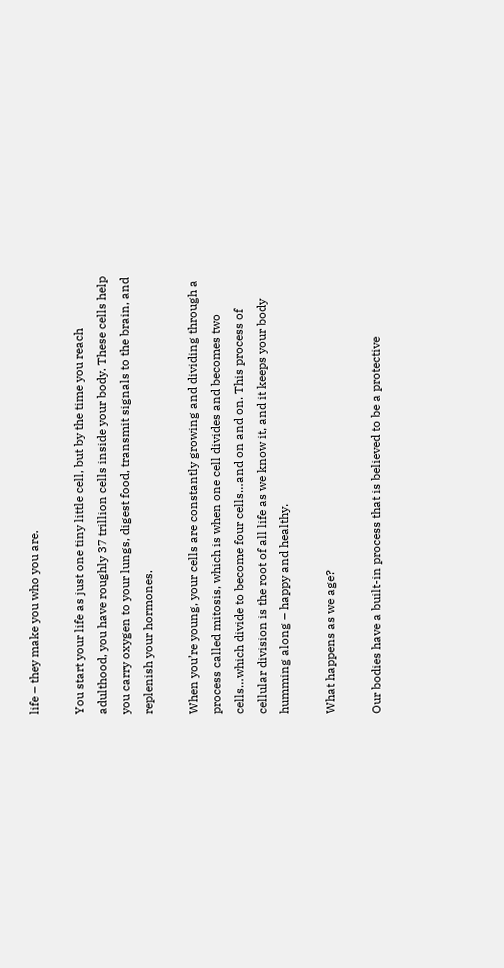life – they make you who you are.

You start your life as just one tiny little cell, but by the time you reach adulthood, you have roughly 37 trillion cells inside your body. These cells help you carry oxygen to your lungs, digest food, transmit signals to the brain, and replenish your hormones.

When you’re young, your cells are constantly growing and dividing through a process called mitosis, which is when one cell divides and becomes two cells…which divide to become four cells…and on and on. This process of cellular division is the root of all life as we know it, and it keeps your body humming along – happy and healthy.

What happens as we age?

Our bodies have a built-in process that is believed to be a protective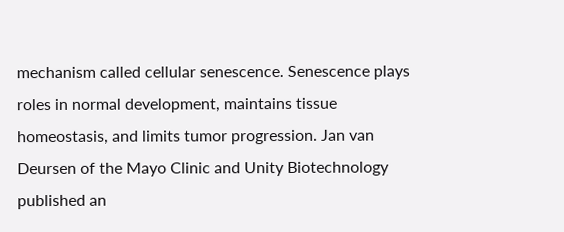mechanism called cellular senescence. Senescence plays roles in normal development, maintains tissue homeostasis, and limits tumor progression. Jan van Deursen of the Mayo Clinic and Unity Biotechnology published an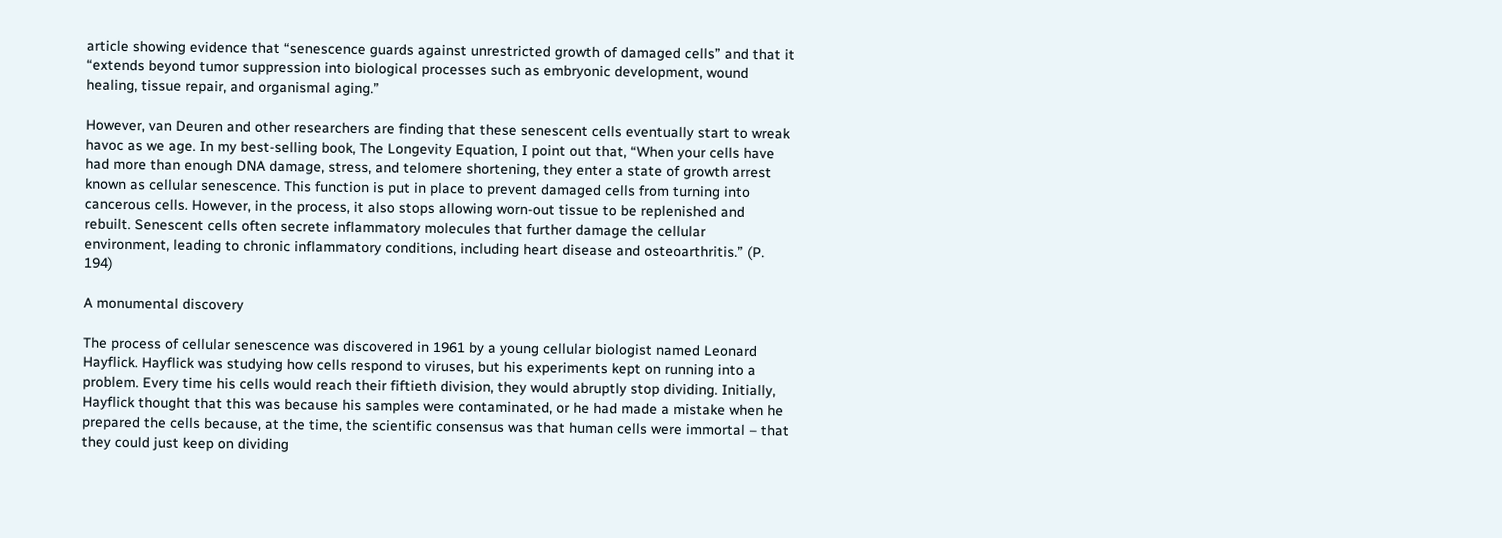article showing evidence that “senescence guards against unrestricted growth of damaged cells” and that it “extends beyond tumor suppression into biological processes such as embryonic development, wound healing, tissue repair, and organismal aging.”

However, van Deuren and other researchers are finding that these senescent cells eventually start to wreak havoc as we age. In my best-selling book, The Longevity Equation, I point out that, “When your cells have had more than enough DNA damage, stress, and telomere shortening, they enter a state of growth arrest known as cellular senescence. This function is put in place to prevent damaged cells from turning into cancerous cells. However, in the process, it also stops allowing worn-out tissue to be replenished and rebuilt. Senescent cells often secrete inflammatory molecules that further damage the cellular environment, leading to chronic inflammatory conditions, including heart disease and osteoarthritis.” (P. 194)

A monumental discovery

The process of cellular senescence was discovered in 1961 by a young cellular biologist named Leonard Hayflick. Hayflick was studying how cells respond to viruses, but his experiments kept on running into a problem. Every time his cells would reach their fiftieth division, they would abruptly stop dividing. Initially, Hayflick thought that this was because his samples were contaminated, or he had made a mistake when he prepared the cells because, at the time, the scientific consensus was that human cells were immortal – that they could just keep on dividing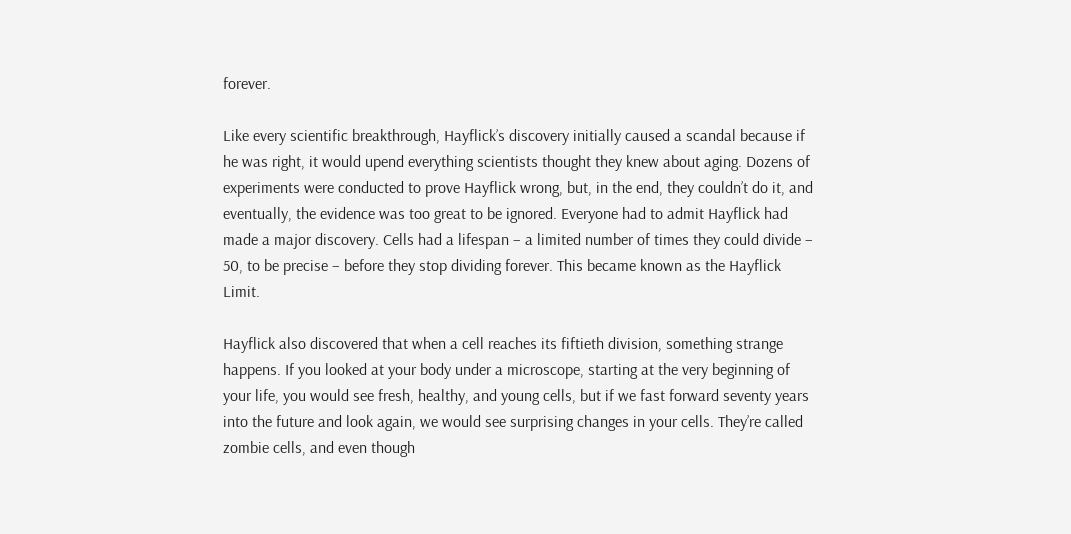forever.

Like every scientific breakthrough, Hayflick’s discovery initially caused a scandal because if he was right, it would upend everything scientists thought they knew about aging. Dozens of experiments were conducted to prove Hayflick wrong, but, in the end, they couldn’t do it, and eventually, the evidence was too great to be ignored. Everyone had to admit Hayflick had made a major discovery. Cells had a lifespan – a limited number of times they could divide – 50, to be precise – before they stop dividing forever. This became known as the Hayflick Limit.

Hayflick also discovered that when a cell reaches its fiftieth division, something strange happens. If you looked at your body under a microscope, starting at the very beginning of your life, you would see fresh, healthy, and young cells, but if we fast forward seventy years into the future and look again, we would see surprising changes in your cells. They’re called zombie cells, and even though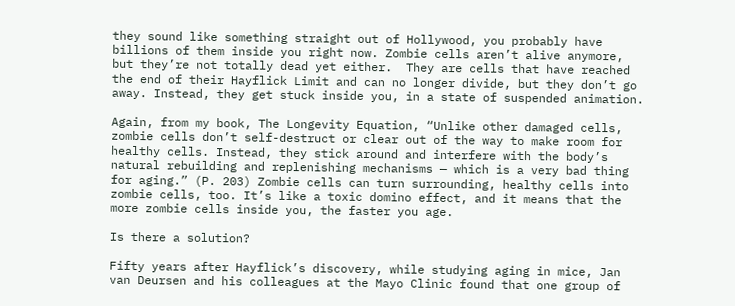they sound like something straight out of Hollywood, you probably have billions of them inside you right now. Zombie cells aren’t alive anymore, but they’re not totally dead yet either.  They are cells that have reached the end of their Hayflick Limit and can no longer divide, but they don’t go away. Instead, they get stuck inside you, in a state of suspended animation.

Again, from my book, The Longevity Equation, “Unlike other damaged cells, zombie cells don’t self-destruct or clear out of the way to make room for healthy cells. Instead, they stick around and interfere with the body’s natural rebuilding and replenishing mechanisms — which is a very bad thing for aging.” (P. 203) Zombie cells can turn surrounding, healthy cells into zombie cells, too. It’s like a toxic domino effect, and it means that the more zombie cells inside you, the faster you age.

Is there a solution?

Fifty years after Hayflick’s discovery, while studying aging in mice, Jan van Deursen and his colleagues at the Mayo Clinic found that one group of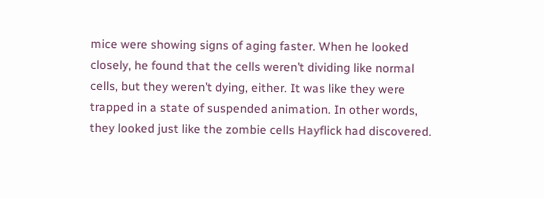mice were showing signs of aging faster. When he looked closely, he found that the cells weren’t dividing like normal cells, but they weren’t dying, either. It was like they were trapped in a state of suspended animation. In other words, they looked just like the zombie cells Hayflick had discovered.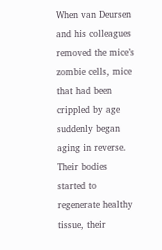When van Deursen and his colleagues removed the mice’s zombie cells, mice that had been crippled by age suddenly began aging in reverse. Their bodies started to regenerate healthy tissue, their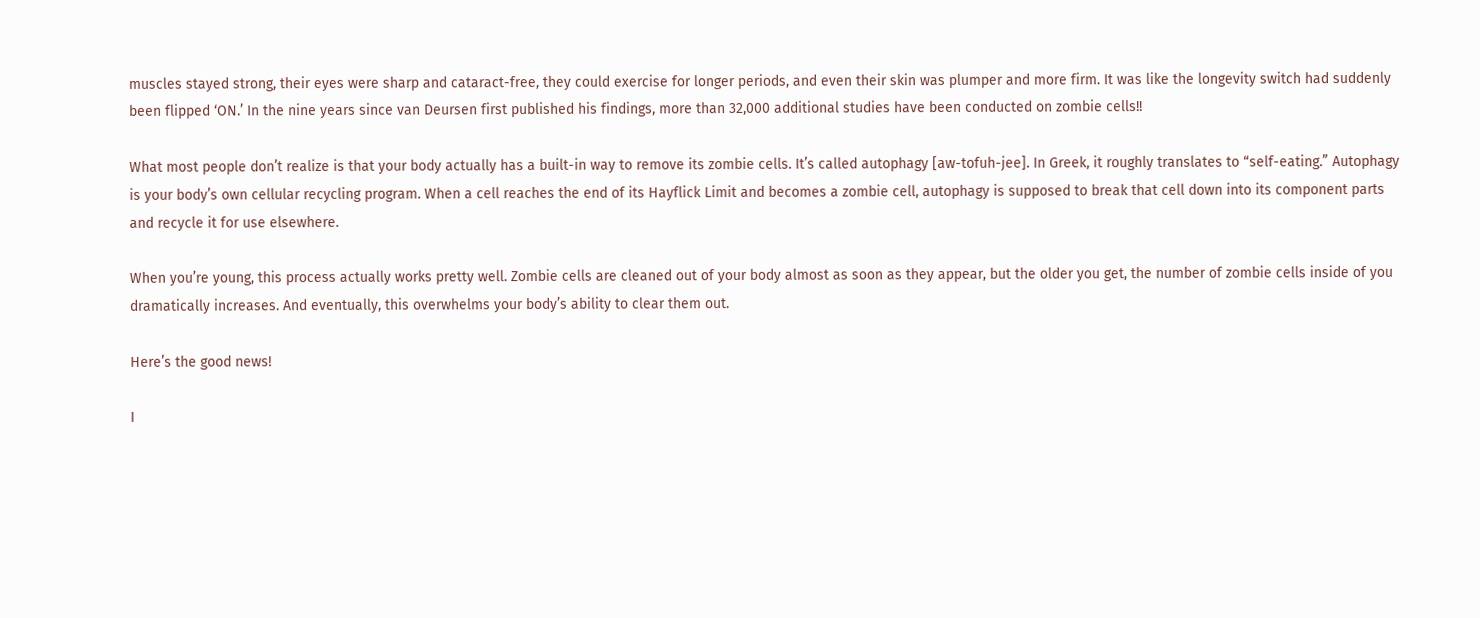muscles stayed strong, their eyes were sharp and cataract-free, they could exercise for longer periods, and even their skin was plumper and more firm. It was like the longevity switch had suddenly been flipped ‘ON.’ In the nine years since van Deursen first published his findings, more than 32,000 additional studies have been conducted on zombie cells!!

What most people don’t realize is that your body actually has a built-in way to remove its zombie cells. It’s called autophagy [aw-tofuh-jee]. In Greek, it roughly translates to “self-eating.” Autophagy is your body’s own cellular recycling program. When a cell reaches the end of its Hayflick Limit and becomes a zombie cell, autophagy is supposed to break that cell down into its component parts and recycle it for use elsewhere.

When you’re young, this process actually works pretty well. Zombie cells are cleaned out of your body almost as soon as they appear, but the older you get, the number of zombie cells inside of you dramatically increases. And eventually, this overwhelms your body’s ability to clear them out.

Here’s the good news!

I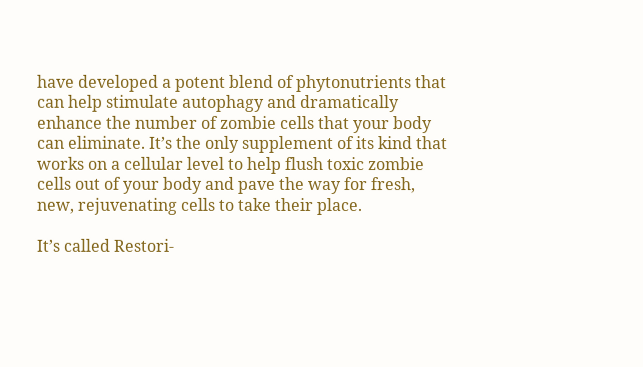have developed a potent blend of phytonutrients that can help stimulate autophagy and dramatically enhance the number of zombie cells that your body can eliminate. It’s the only supplement of its kind that works on a cellular level to help flush toxic zombie cells out of your body and pave the way for fresh, new, rejuvenating cells to take their place.

It’s called Restori-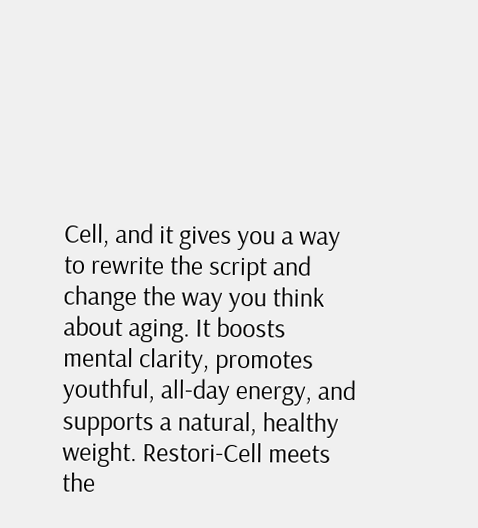Cell, and it gives you a way to rewrite the script and change the way you think about aging. It boosts mental clarity, promotes youthful, all-day energy, and supports a natural, healthy weight. Restori-Cell meets the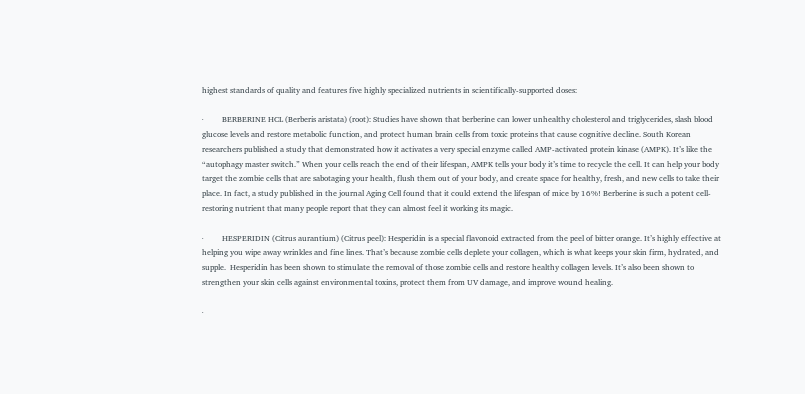highest standards of quality and features five highly specialized nutrients in scientifically-supported doses:

·         BERBERINE HCL (Berberis aristata) (root): Studies have shown that berberine can lower unhealthy cholesterol and triglycerides, slash blood glucose levels and restore metabolic function, and protect human brain cells from toxic proteins that cause cognitive decline. South Korean researchers published a study that demonstrated how it activates a very special enzyme called AMP-activated protein kinase (AMPK). It’s like the “autophagy master switch.” When your cells reach the end of their lifespan, AMPK tells your body it’s time to recycle the cell. It can help your body target the zombie cells that are sabotaging your health, flush them out of your body, and create space for healthy, fresh, and new cells to take their place. In fact, a study published in the journal Aging Cell found that it could extend the lifespan of mice by 16%! Berberine is such a potent cell-restoring nutrient that many people report that they can almost feel it working its magic.

·         HESPERIDIN (Citrus aurantium) (Citrus peel): Hesperidin is a special flavonoid extracted from the peel of bitter orange. It’s highly effective at helping you wipe away wrinkles and fine lines. That’s because zombie cells deplete your collagen, which is what keeps your skin firm, hydrated, and supple.  Hesperidin has been shown to stimulate the removal of those zombie cells and restore healthy collagen levels. It’s also been shown to strengthen your skin cells against environmental toxins, protect them from UV damage, and improve wound healing.

·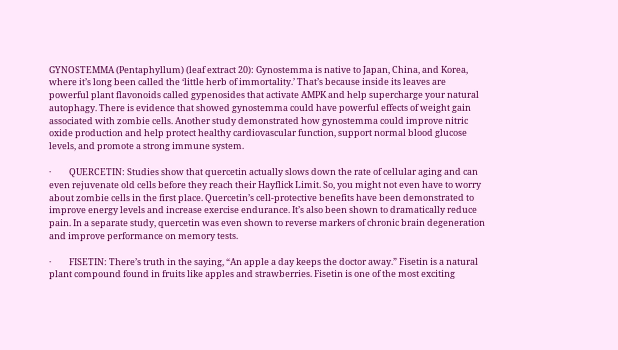GYNOSTEMMA (Pentaphyllum) (leaf extract 20): Gynostemma is native to Japan, China, and Korea, where it’s long been called the ‘little herb of immortality.’ That’s because inside its leaves are powerful plant flavonoids called gypenosides that activate AMPK and help supercharge your natural autophagy. There is evidence that showed gynostemma could have powerful effects of weight gain associated with zombie cells. Another study demonstrated how gynostemma could improve nitric oxide production and help protect healthy cardiovascular function, support normal blood glucose levels, and promote a strong immune system.

·         QUERCETIN: Studies show that quercetin actually slows down the rate of cellular aging and can even rejuvenate old cells before they reach their Hayflick Limit. So, you might not even have to worry about zombie cells in the first place. Quercetin’s cell-protective benefits have been demonstrated to improve energy levels and increase exercise endurance. It’s also been shown to dramatically reduce pain. In a separate study, quercetin was even shown to reverse markers of chronic brain degeneration and improve performance on memory tests.

·         FISETIN: There’s truth in the saying, “An apple a day keeps the doctor away.” Fisetin is a natural plant compound found in fruits like apples and strawberries. Fisetin is one of the most exciting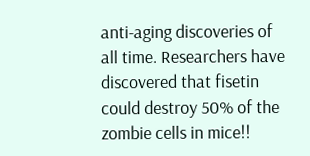anti-aging discoveries of all time. Researchers have discovered that fisetin could destroy 50% of the zombie cells in mice!!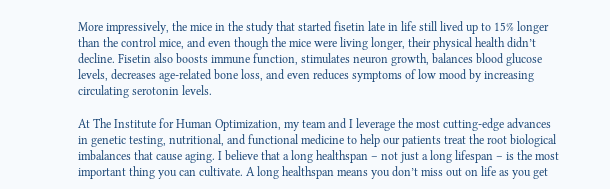More impressively, the mice in the study that started fisetin late in life still lived up to 15% longer than the control mice, and even though the mice were living longer, their physical health didn’t decline. Fisetin also boosts immune function, stimulates neuron growth, balances blood glucose levels, decreases age-related bone loss, and even reduces symptoms of low mood by increasing circulating serotonin levels.

At The Institute for Human Optimization, my team and I leverage the most cutting-edge advances in genetic testing, nutritional, and functional medicine to help our patients treat the root biological imbalances that cause aging. I believe that a long healthspan – not just a long lifespan – is the most important thing you can cultivate. A long healthspan means you don’t miss out on life as you get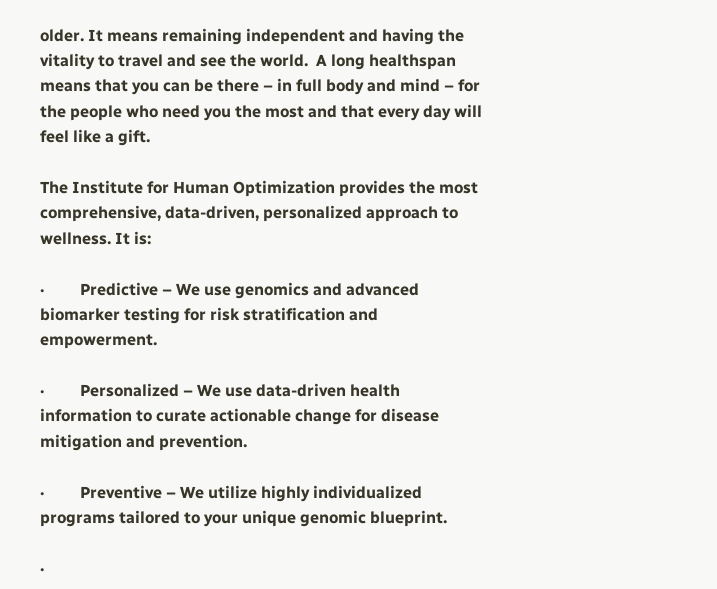older. It means remaining independent and having the vitality to travel and see the world.  A long healthspan means that you can be there – in full body and mind – for the people who need you the most and that every day will feel like a gift.

The Institute for Human Optimization provides the most comprehensive, data-driven, personalized approach to wellness. It is:

·         Predictive – We use genomics and advanced biomarker testing for risk stratification and empowerment.

·         Personalized – We use data-driven health information to curate actionable change for disease mitigation and prevention.

·         Preventive – We utilize highly individualized programs tailored to your unique genomic blueprint.

·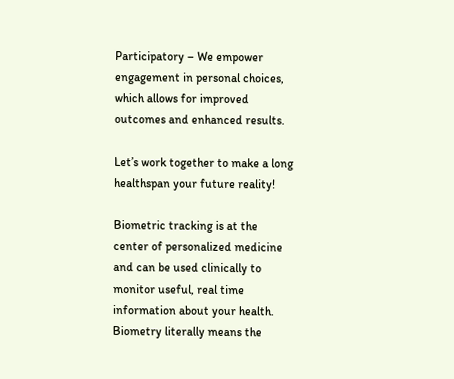Participatory – We empower engagement in personal choices, which allows for improved outcomes and enhanced results.

Let’s work together to make a long healthspan your future reality!

Biometric tracking is at the center of personalized medicine and can be used clinically to monitor useful, real time information about your health. Biometry literally means the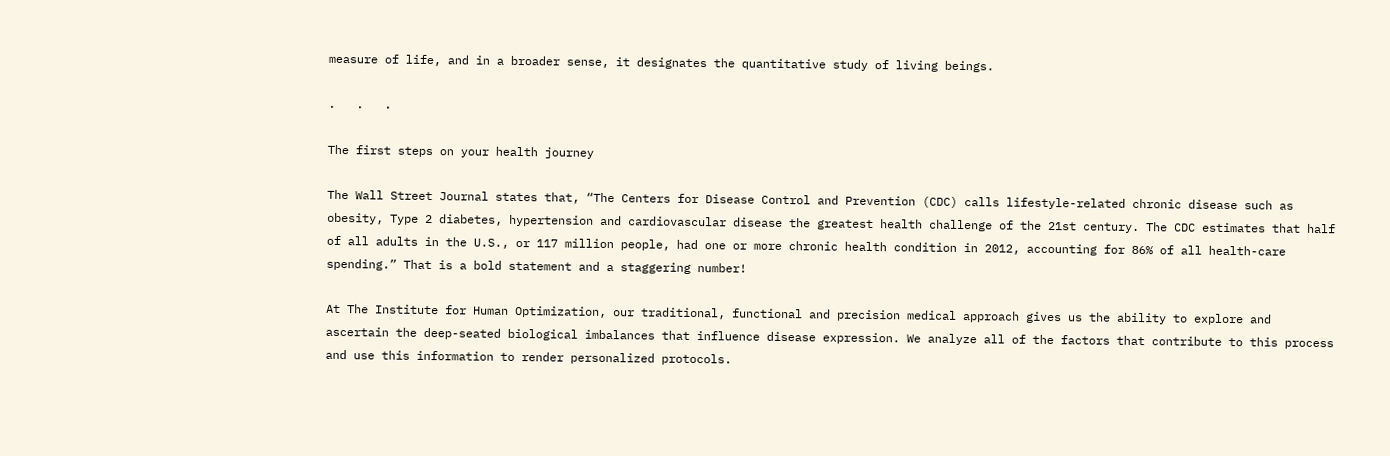measure of life, and in a broader sense, it designates the quantitative study of living beings.

.   .   .

The first steps on your health journey

The Wall Street Journal states that, “The Centers for Disease Control and Prevention (CDC) calls lifestyle-related chronic disease such as obesity, Type 2 diabetes, hypertension and cardiovascular disease the greatest health challenge of the 21st century. The CDC estimates that half of all adults in the U.S., or 117 million people, had one or more chronic health condition in 2012, accounting for 86% of all health-care spending.” That is a bold statement and a staggering number!

At The Institute for Human Optimization, our traditional, functional and precision medical approach gives us the ability to explore and ascertain the deep-seated biological imbalances that influence disease expression. We analyze all of the factors that contribute to this process and use this information to render personalized protocols.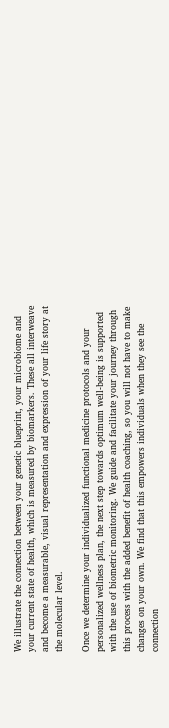We illustrate the connection between your genetic blueprint, your microbiome and your current state of health, which is measured by biomarkers. These all interweave and become a measurable, visual representation and expression of your life story at the molecular level.

Once we determine your individualized functional medicine protocols and your personalized wellness plan, the next step towards optimum well-being is supported with the use of biometric monitoring. We guide and facilitate your journey through this process with the added benefit of health coaching, so you will not have to make changes on your own. We find that this empowers individuals when they see the connection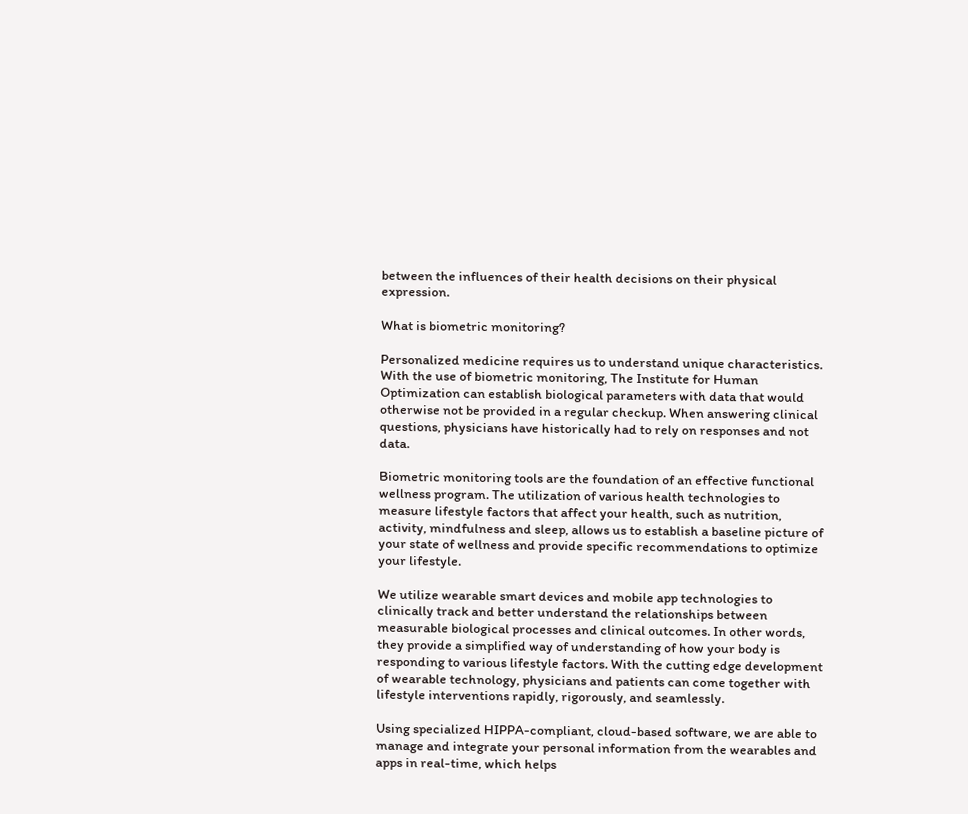between the influences of their health decisions on their physical expression.

What is biometric monitoring?

Personalized medicine requires us to understand unique characteristics. With the use of biometric monitoring, The Institute for Human Optimization can establish biological parameters with data that would otherwise not be provided in a regular checkup. When answering clinical questions, physicians have historically had to rely on responses and not data.

Biometric monitoring tools are the foundation of an effective functional wellness program. The utilization of various health technologies to measure lifestyle factors that affect your health, such as nutrition, activity, mindfulness and sleep, allows us to establish a baseline picture of your state of wellness and provide specific recommendations to optimize your lifestyle.

We utilize wearable smart devices and mobile app technologies to clinically track and better understand the relationships between measurable biological processes and clinical outcomes. In other words, they provide a simplified way of understanding of how your body is responding to various lifestyle factors. With the cutting edge development of wearable technology, physicians and patients can come together with lifestyle interventions rapidly, rigorously, and seamlessly.

Using specialized HIPPA-compliant, cloud-based software, we are able to manage and integrate your personal information from the wearables and apps in real-time, which helps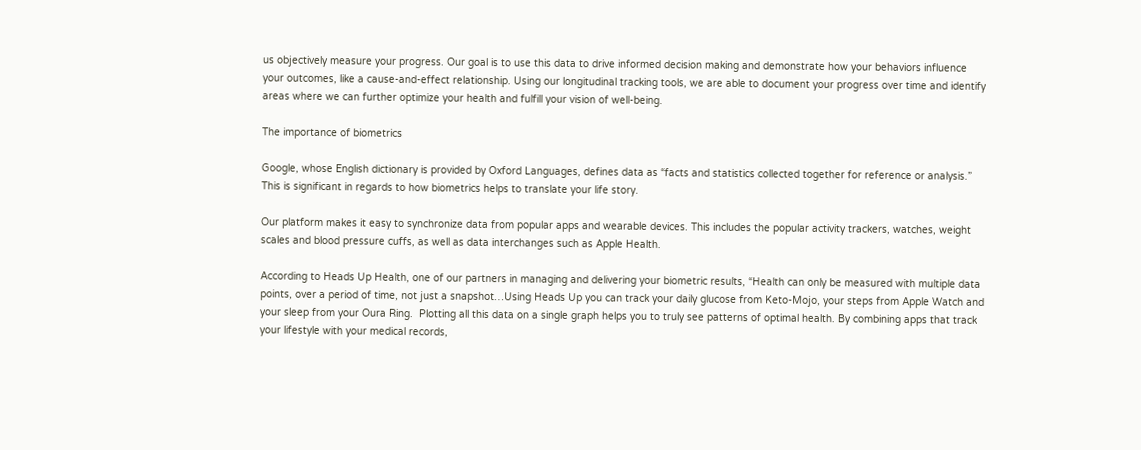us objectively measure your progress. Our goal is to use this data to drive informed decision making and demonstrate how your behaviors influence your outcomes, like a cause-and-effect relationship. Using our longitudinal tracking tools, we are able to document your progress over time and identify areas where we can further optimize your health and fulfill your vision of well-being.

The importance of biometrics

Google, whose English dictionary is provided by Oxford Languages, defines data as “facts and statistics collected together for reference or analysis.” This is significant in regards to how biometrics helps to translate your life story.

Our platform makes it easy to synchronize data from popular apps and wearable devices. This includes the popular activity trackers, watches, weight scales and blood pressure cuffs, as well as data interchanges such as Apple Health.

According to Heads Up Health, one of our partners in managing and delivering your biometric results, “Health can only be measured with multiple data points, over a period of time, not just a snapshot…Using Heads Up you can track your daily glucose from Keto-Mojo, your steps from Apple Watch and your sleep from your Oura Ring.  Plotting all this data on a single graph helps you to truly see patterns of optimal health. By combining apps that track your lifestyle with your medical records,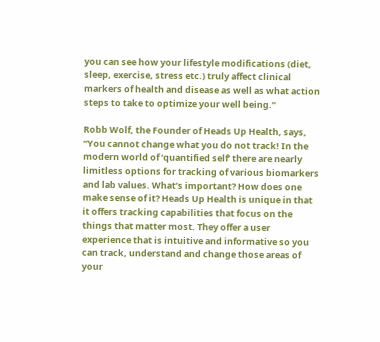you can see how your lifestyle modifications (diet, sleep, exercise, stress etc.) truly affect clinical markers of health and disease as well as what action steps to take to optimize your well being.”

Robb Wolf, the Founder of Heads Up Health, says, “You cannot change what you do not track! In the modern world of ‘quantified self’ there are nearly limitless options for tracking of various biomarkers and lab values. What’s important? How does one make sense of it? Heads Up Health is unique in that it offers tracking capabilities that focus on the things that matter most. They offer a user experience that is intuitive and informative so you can track, understand and change those areas of your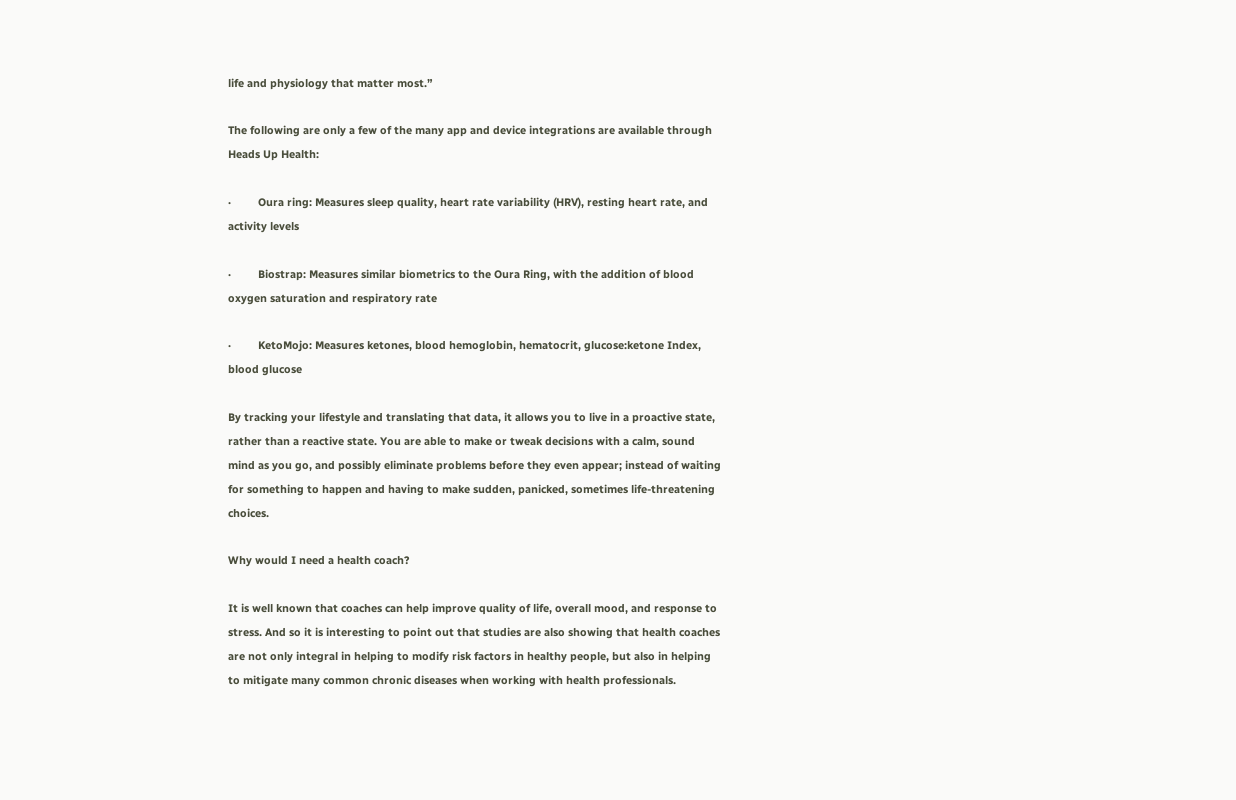life and physiology that matter most.”

The following are only a few of the many app and device integrations are available through Heads Up Health:

·         Oura ring: Measures sleep quality, heart rate variability (HRV), resting heart rate, and activity levels

·         Biostrap: Measures similar biometrics to the Oura Ring, with the addition of blood oxygen saturation and respiratory rate

·         KetoMojo: Measures ketones, blood hemoglobin, hematocrit, glucose:ketone Index, blood glucose

By tracking your lifestyle and translating that data, it allows you to live in a proactive state, rather than a reactive state. You are able to make or tweak decisions with a calm, sound mind as you go, and possibly eliminate problems before they even appear; instead of waiting for something to happen and having to make sudden, panicked, sometimes life-threatening choices.

Why would I need a health coach?

It is well known that coaches can help improve quality of life, overall mood, and response to stress. And so it is interesting to point out that studies are also showing that health coaches are not only integral in helping to modify risk factors in healthy people, but also in helping to mitigate many common chronic diseases when working with health professionals.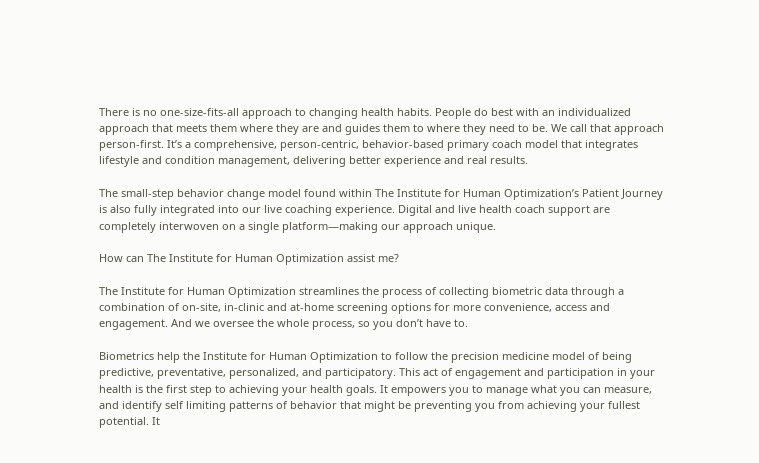There is no one-size-fits-all approach to changing health habits. People do best with an individualized approach that meets them where they are and guides them to where they need to be. We call that approach person-first. It’s a comprehensive, person-centric, behavior-based primary coach model that integrates lifestyle and condition management, delivering better experience and real results.

The small-step behavior change model found within The Institute for Human Optimization’s Patient Journey is also fully integrated into our live coaching experience. Digital and live health coach support are completely interwoven on a single platform—making our approach unique.

How can The Institute for Human Optimization assist me?

The Institute for Human Optimization streamlines the process of collecting biometric data through a combination of on-site, in-clinic and at-home screening options for more convenience, access and engagement. And we oversee the whole process, so you don’t have to.

Biometrics help the Institute for Human Optimization to follow the precision medicine model of being predictive, preventative, personalized, and participatory. This act of engagement and participation in your health is the first step to achieving your health goals. It empowers you to manage what you can measure, and identify self limiting patterns of behavior that might be preventing you from achieving your fullest potential. It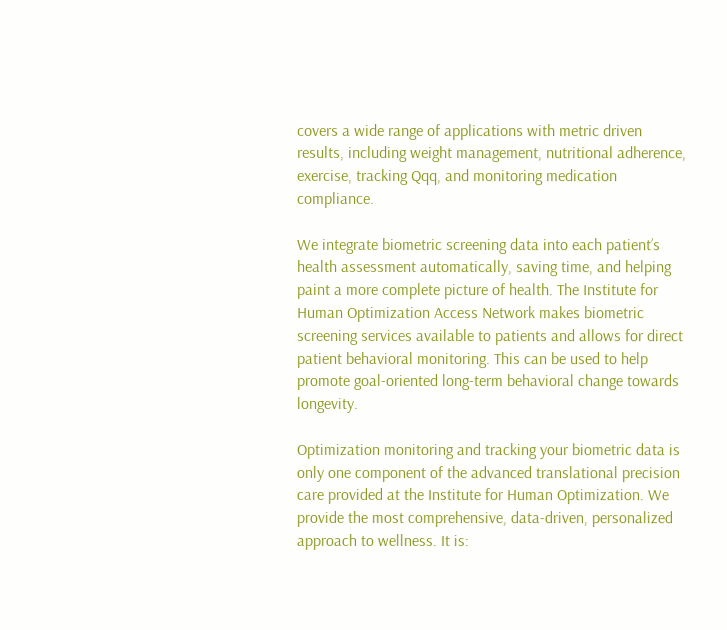covers a wide range of applications with metric driven results, including weight management, nutritional adherence, exercise, tracking Qqq, and monitoring medication compliance.

We integrate biometric screening data into each patient’s health assessment automatically, saving time, and helping paint a more complete picture of health. The Institute for Human Optimization Access Network makes biometric screening services available to patients and allows for direct patient behavioral monitoring. This can be used to help promote goal-oriented long-term behavioral change towards longevity.

Optimization monitoring and tracking your biometric data is only one component of the advanced translational precision care provided at the Institute for Human Optimization. We provide the most comprehensive, data-driven, personalized approach to wellness. It is: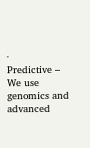·         Predictive – We use genomics and advanced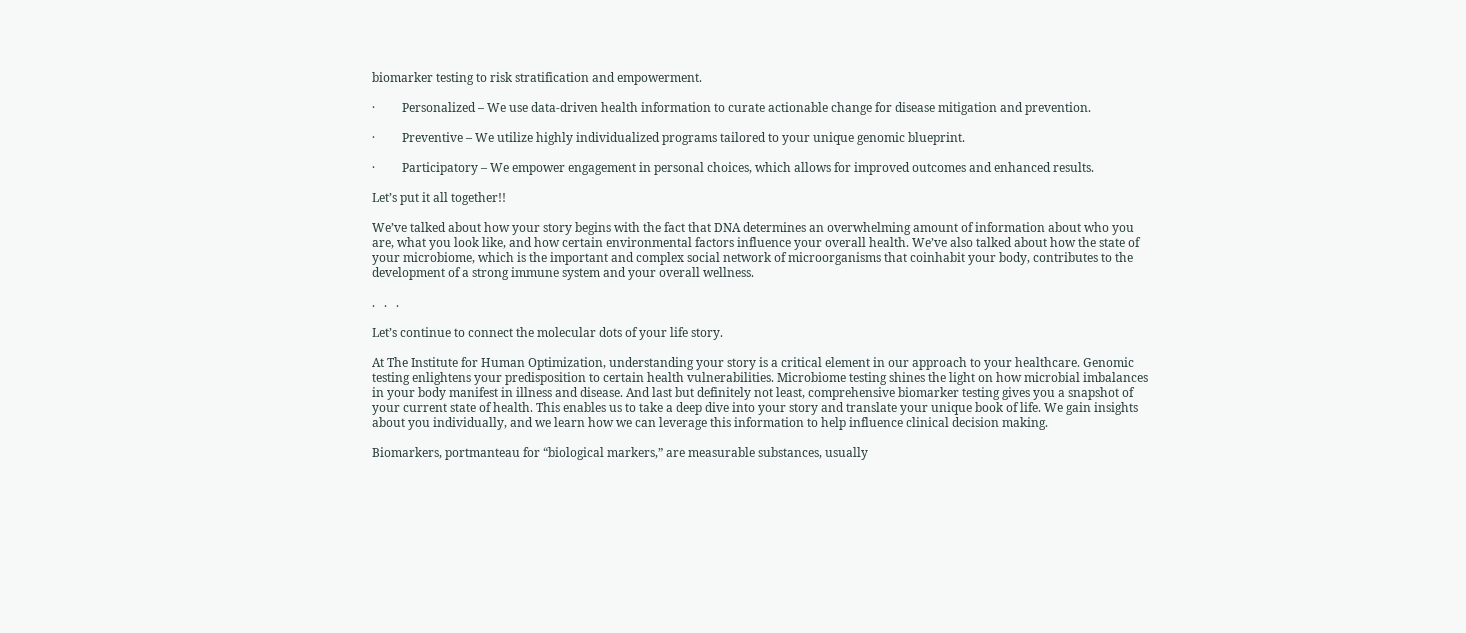biomarker testing to risk stratification and empowerment.

·         Personalized – We use data-driven health information to curate actionable change for disease mitigation and prevention.

·         Preventive – We utilize highly individualized programs tailored to your unique genomic blueprint.

·         Participatory – We empower engagement in personal choices, which allows for improved outcomes and enhanced results.

Let’s put it all together!!

We’ve talked about how your story begins with the fact that DNA determines an overwhelming amount of information about who you are, what you look like, and how certain environmental factors influence your overall health. We’ve also talked about how the state of your microbiome, which is the important and complex social network of microorganisms that coinhabit your body, contributes to the development of a strong immune system and your overall wellness.

.   .   .

Let’s continue to connect the molecular dots of your life story.

At The Institute for Human Optimization, understanding your story is a critical element in our approach to your healthcare. Genomic testing enlightens your predisposition to certain health vulnerabilities. Microbiome testing shines the light on how microbial imbalances in your body manifest in illness and disease. And last but definitely not least, comprehensive biomarker testing gives you a snapshot of your current state of health. This enables us to take a deep dive into your story and translate your unique book of life. We gain insights about you individually, and we learn how we can leverage this information to help influence clinical decision making.

Biomarkers, portmanteau for “biological markers,” are measurable substances, usually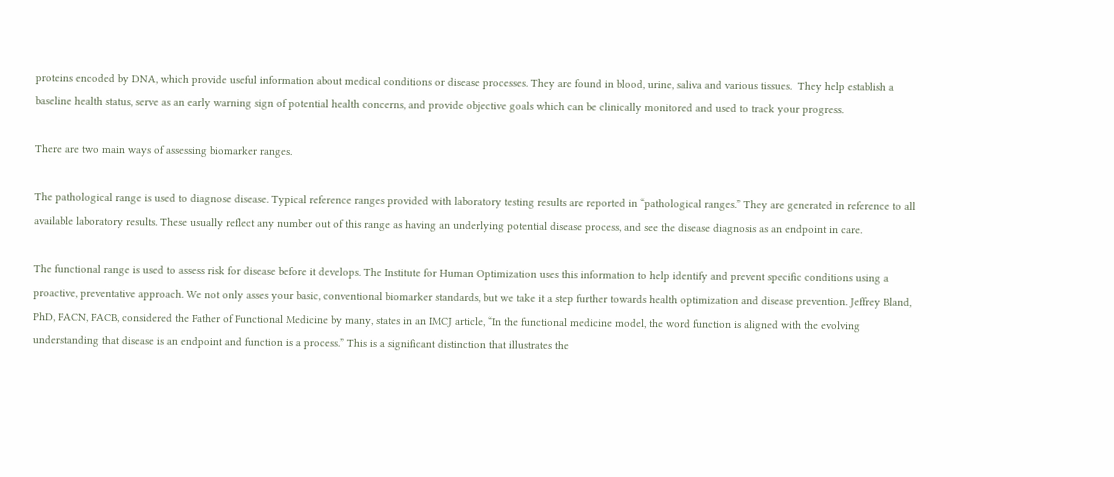proteins encoded by DNA, which provide useful information about medical conditions or disease processes. They are found in blood, urine, saliva and various tissues.  They help establish a baseline health status, serve as an early warning sign of potential health concerns, and provide objective goals which can be clinically monitored and used to track your progress.

There are two main ways of assessing biomarker ranges.

The pathological range is used to diagnose disease. Typical reference ranges provided with laboratory testing results are reported in “pathological ranges.” They are generated in reference to all available laboratory results. These usually reflect any number out of this range as having an underlying potential disease process, and see the disease diagnosis as an endpoint in care.

The functional range is used to assess risk for disease before it develops. The Institute for Human Optimization uses this information to help identify and prevent specific conditions using a proactive, preventative approach. We not only asses your basic, conventional biomarker standards, but we take it a step further towards health optimization and disease prevention. Jeffrey Bland, PhD, FACN, FACB, considered the Father of Functional Medicine by many, states in an IMCJ article, “In the functional medicine model, the word function is aligned with the evolving understanding that disease is an endpoint and function is a process.” This is a significant distinction that illustrates the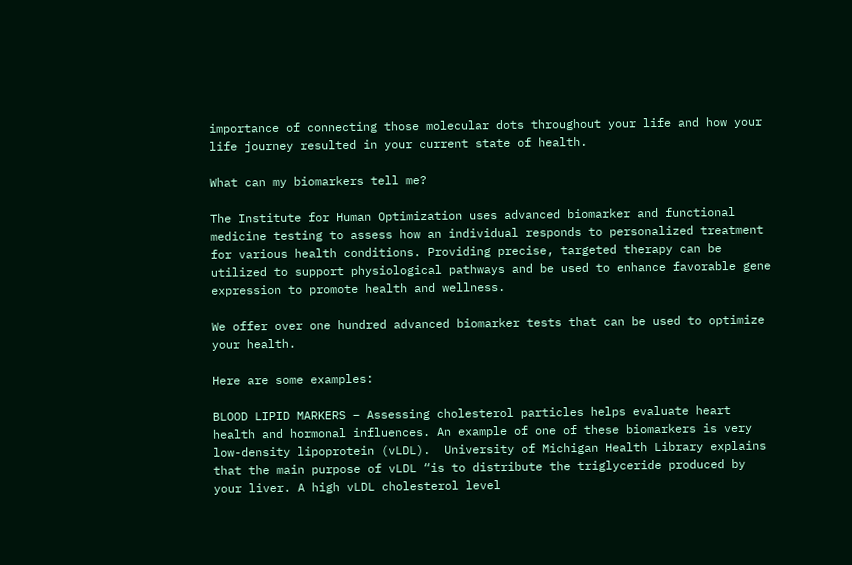importance of connecting those molecular dots throughout your life and how your life journey resulted in your current state of health.

What can my biomarkers tell me?

The Institute for Human Optimization uses advanced biomarker and functional medicine testing to assess how an individual responds to personalized treatment for various health conditions. Providing precise, targeted therapy can be utilized to support physiological pathways and be used to enhance favorable gene expression to promote health and wellness.

We offer over one hundred advanced biomarker tests that can be used to optimize your health.

Here are some examples:

BLOOD LIPID MARKERS – Assessing cholesterol particles helps evaluate heart health and hormonal influences. An example of one of these biomarkers is very low-density lipoprotein (vLDL).  University of Michigan Health Library explains that the main purpose of vLDL “is to distribute the triglyceride produced by your liver. A high vLDL cholesterol level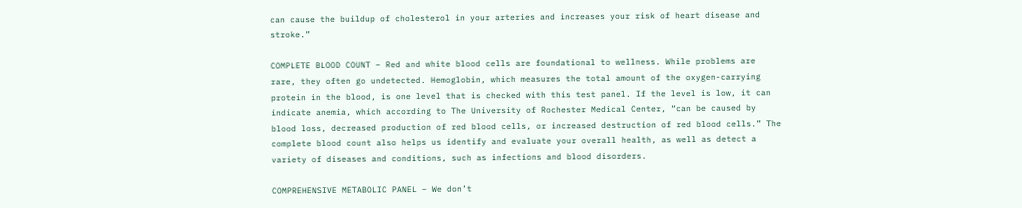can cause the buildup of cholesterol in your arteries and increases your risk of heart disease and stroke.”

COMPLETE BLOOD COUNT – Red and white blood cells are foundational to wellness. While problems are rare, they often go undetected. Hemoglobin, which measures the total amount of the oxygen-carrying protein in the blood, is one level that is checked with this test panel. If the level is low, it can indicate anemia, which according to The University of Rochester Medical Center, “can be caused by blood loss, decreased production of red blood cells, or increased destruction of red blood cells.” The complete blood count also helps us identify and evaluate your overall health, as well as detect a variety of diseases and conditions, such as infections and blood disorders.

COMPREHENSIVE METABOLIC PANEL – We don’t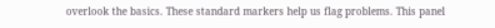overlook the basics. These standard markers help us flag problems. This panel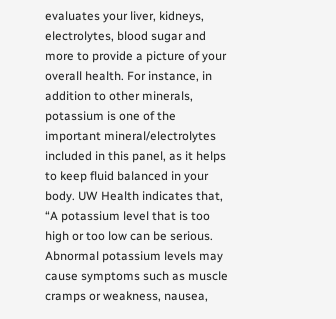evaluates your liver, kidneys, electrolytes, blood sugar and more to provide a picture of your overall health. For instance, in addition to other minerals, potassium is one of the important mineral/electrolytes included in this panel, as it helps to keep fluid balanced in your body. UW Health indicates that, “A potassium level that is too high or too low can be serious. Abnormal potassium levels may cause symptoms such as muscle cramps or weakness, nausea,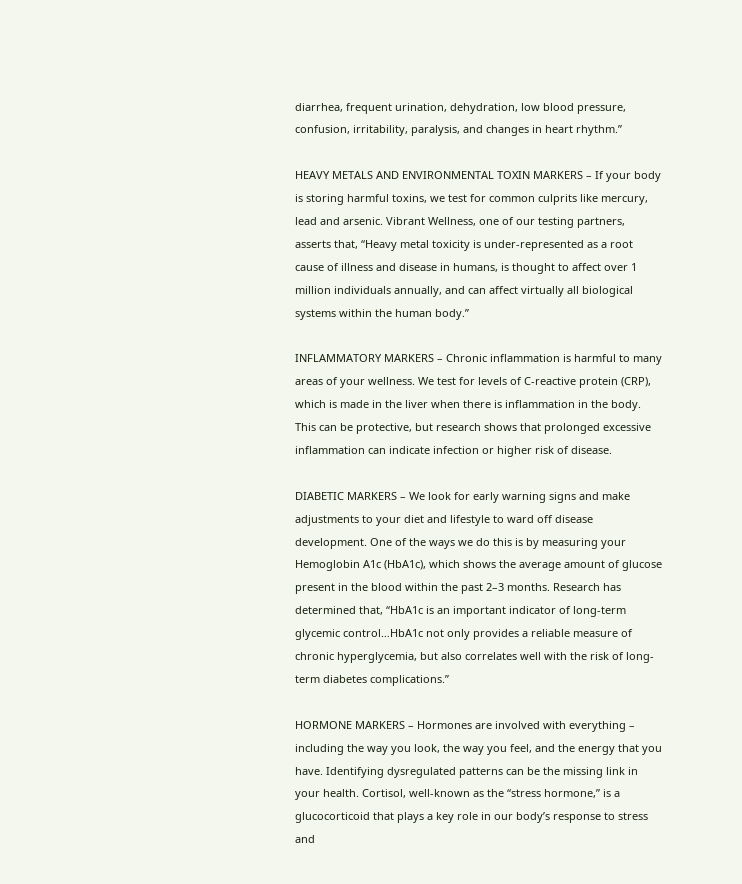diarrhea, frequent urination, dehydration, low blood pressure, confusion, irritability, paralysis, and changes in heart rhythm.”

HEAVY METALS AND ENVIRONMENTAL TOXIN MARKERS – If your body is storing harmful toxins, we test for common culprits like mercury, lead and arsenic. Vibrant Wellness, one of our testing partners, asserts that, “Heavy metal toxicity is under-represented as a root cause of illness and disease in humans, is thought to affect over 1 million individuals annually, and can affect virtually all biological systems within the human body.”

INFLAMMATORY MARKERS – Chronic inflammation is harmful to many areas of your wellness. We test for levels of C-reactive protein (CRP), which is made in the liver when there is inflammation in the body. This can be protective, but research shows that prolonged excessive inflammation can indicate infection or higher risk of disease.

DIABETIC MARKERS – We look for early warning signs and make adjustments to your diet and lifestyle to ward off disease development. One of the ways we do this is by measuring your Hemoglobin A1c (HbA1c), which shows the average amount of glucose present in the blood within the past 2–3 months. Research has determined that, “HbA1c is an important indicator of long-term glycemic control…HbA1c not only provides a reliable measure of chronic hyperglycemia, but also correlates well with the risk of long-term diabetes complications.”

HORMONE MARKERS – Hormones are involved with everything – including the way you look, the way you feel, and the energy that you have. Identifying dysregulated patterns can be the missing link in your health. Cortisol, well-known as the “stress hormone,” is a glucocorticoid that plays a key role in our body’s response to stress and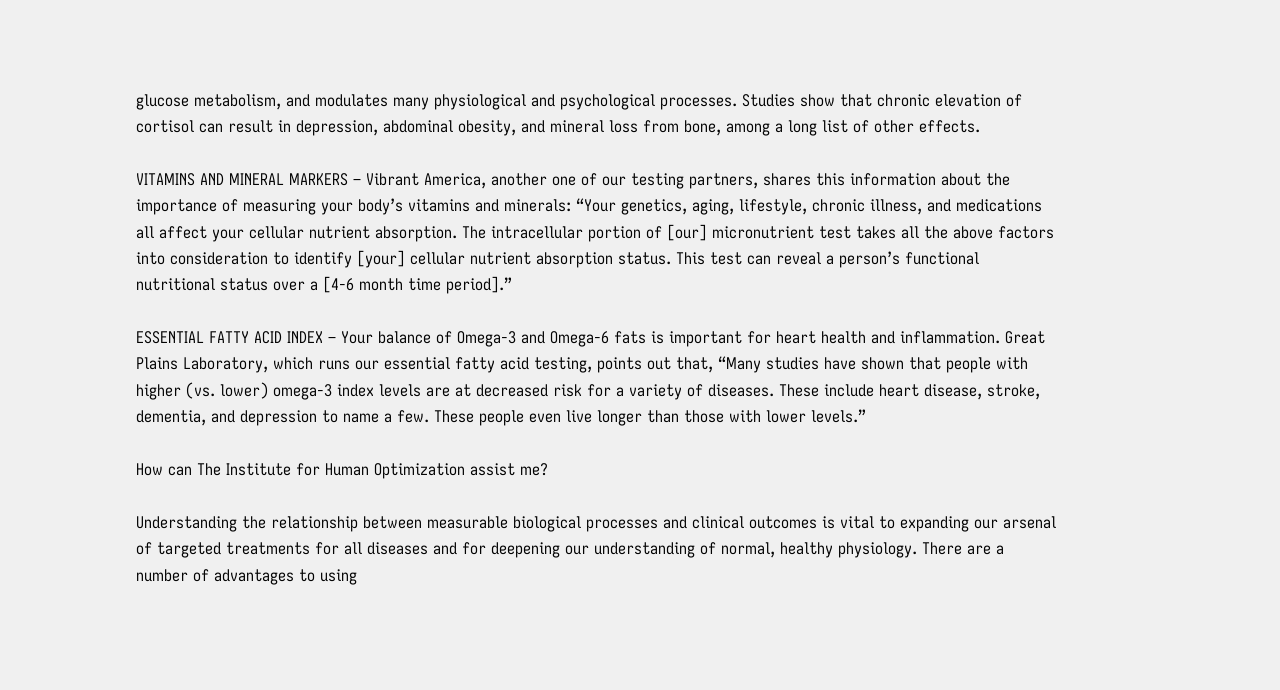glucose metabolism, and modulates many physiological and psychological processes. Studies show that chronic elevation of cortisol can result in depression, abdominal obesity, and mineral loss from bone, among a long list of other effects.

VITAMINS AND MINERAL MARKERS – Vibrant America, another one of our testing partners, shares this information about the importance of measuring your body’s vitamins and minerals: “Your genetics, aging, lifestyle, chronic illness, and medications all affect your cellular nutrient absorption. The intracellular portion of [our] micronutrient test takes all the above factors into consideration to identify [your] cellular nutrient absorption status. This test can reveal a person’s functional nutritional status over a [4-6 month time period].”

ESSENTIAL FATTY ACID INDEX – Your balance of Omega-3 and Omega-6 fats is important for heart health and inflammation. Great Plains Laboratory, which runs our essential fatty acid testing, points out that, “Many studies have shown that people with higher (vs. lower) omega-3 index levels are at decreased risk for a variety of diseases. These include heart disease, stroke, dementia, and depression to name a few. These people even live longer than those with lower levels.”

How can The Institute for Human Optimization assist me?

Understanding the relationship between measurable biological processes and clinical outcomes is vital to expanding our arsenal of targeted treatments for all diseases and for deepening our understanding of normal, healthy physiology. There are a number of advantages to using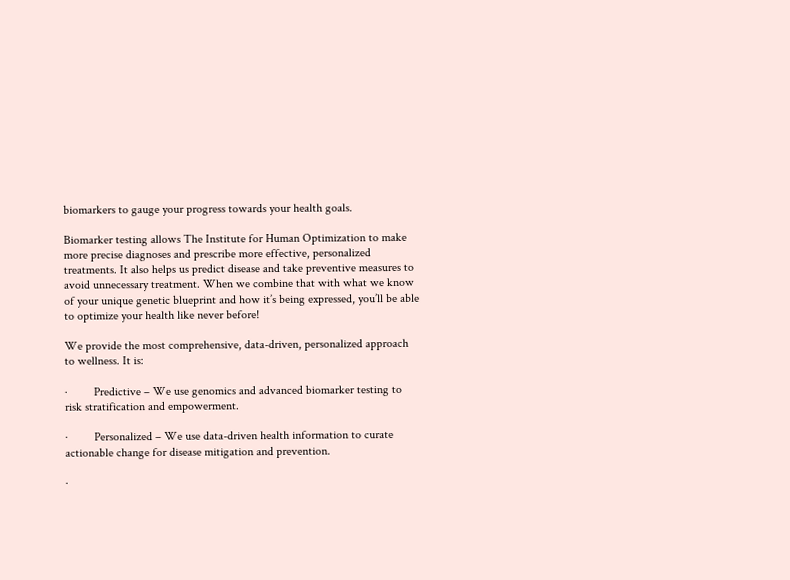biomarkers to gauge your progress towards your health goals.

Biomarker testing allows The Institute for Human Optimization to make more precise diagnoses and prescribe more effective, personalized treatments. It also helps us predict disease and take preventive measures to avoid unnecessary treatment. When we combine that with what we know of your unique genetic blueprint and how it’s being expressed, you’ll be able to optimize your health like never before!

We provide the most comprehensive, data-driven, personalized approach to wellness. It is:

·         Predictive – We use genomics and advanced biomarker testing to risk stratification and empowerment.

·         Personalized – We use data-driven health information to curate actionable change for disease mitigation and prevention.

·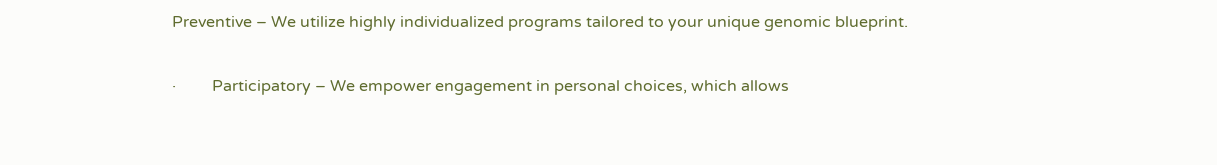Preventive – We utilize highly individualized programs tailored to your unique genomic blueprint.

·         Participatory – We empower engagement in personal choices, which allows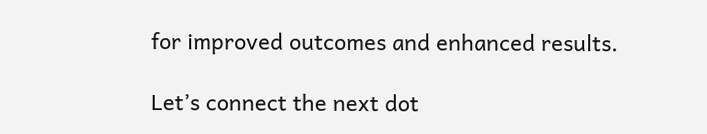for improved outcomes and enhanced results.

Let’s connect the next dot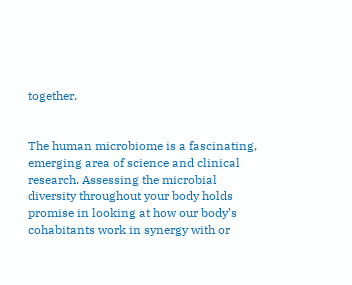together.


The human microbiome is a fascinating, emerging area of science and clinical research. Assessing the microbial diversity throughout your body holds promise in looking at how our body’s cohabitants work in synergy with or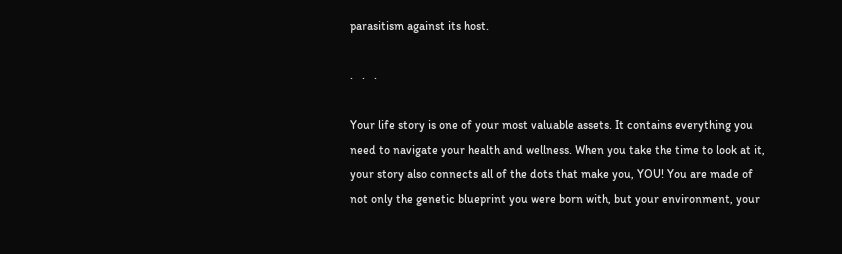parasitism against its host.

.   .   .

Your life story is one of your most valuable assets. It contains everything you need to navigate your health and wellness. When you take the time to look at it, your story also connects all of the dots that make you, YOU! You are made of not only the genetic blueprint you were born with, but your environment, your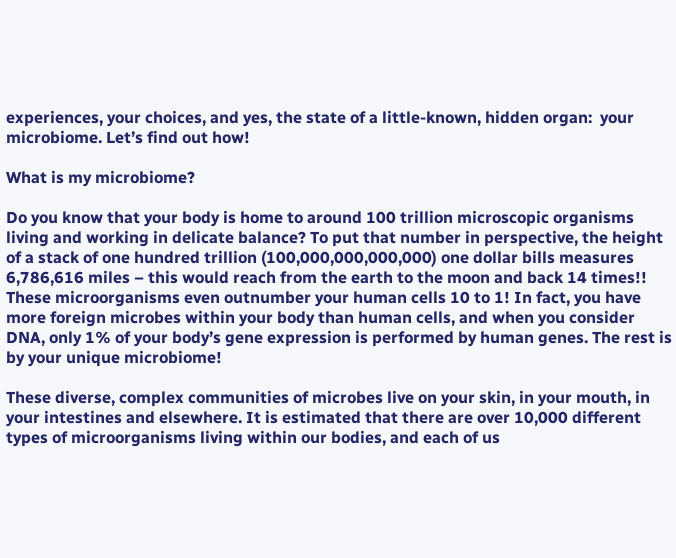experiences, your choices, and yes, the state of a little-known, hidden organ:  your microbiome. Let’s find out how!

What is my microbiome?

Do you know that your body is home to around 100 trillion microscopic organisms living and working in delicate balance? To put that number in perspective, the height of a stack of one hundred trillion (100,000,000,000,000) one dollar bills measures 6,786,616 miles – this would reach from the earth to the moon and back 14 times!!  These microorganisms even outnumber your human cells 10 to 1! In fact, you have more foreign microbes within your body than human cells, and when you consider DNA, only 1% of your body’s gene expression is performed by human genes. The rest is by your unique microbiome!

These diverse, complex communities of microbes live on your skin, in your mouth, in your intestines and elsewhere. It is estimated that there are over 10,000 different types of microorganisms living within our bodies, and each of us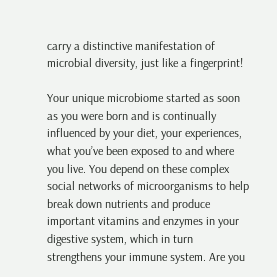carry a distinctive manifestation of microbial diversity, just like a fingerprint!

Your unique microbiome started as soon as you were born and is continually influenced by your diet, your experiences, what you’ve been exposed to and where you live. You depend on these complex social networks of microorganisms to help break down nutrients and produce important vitamins and enzymes in your digestive system, which in turn strengthens your immune system. Are you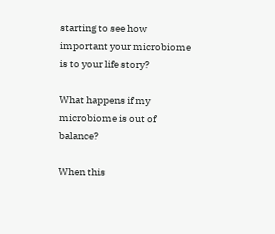starting to see how important your microbiome is to your life story?

What happens if my microbiome is out of balance?

When this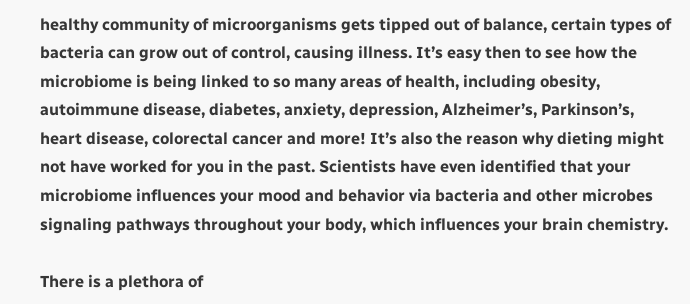healthy community of microorganisms gets tipped out of balance, certain types of bacteria can grow out of control, causing illness. It’s easy then to see how the microbiome is being linked to so many areas of health, including obesity, autoimmune disease, diabetes, anxiety, depression, Alzheimer’s, Parkinson’s, heart disease, colorectal cancer and more! It’s also the reason why dieting might not have worked for you in the past. Scientists have even identified that your microbiome influences your mood and behavior via bacteria and other microbes signaling pathways throughout your body, which influences your brain chemistry.

There is a plethora of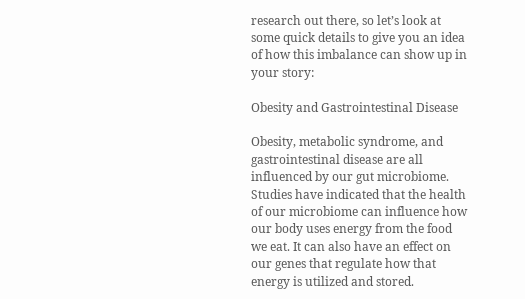research out there, so let’s look at some quick details to give you an idea of how this imbalance can show up in your story:

Obesity and Gastrointestinal Disease

Obesity, metabolic syndrome, and gastrointestinal disease are all influenced by our gut microbiome. Studies have indicated that the health of our microbiome can influence how our body uses energy from the food we eat. It can also have an effect on our genes that regulate how that energy is utilized and stored.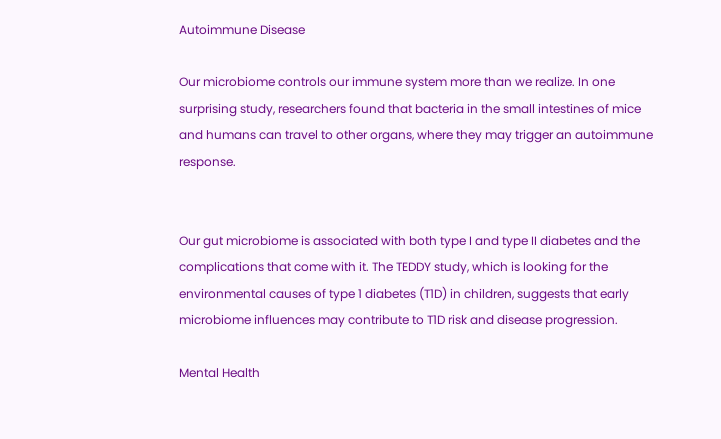Autoimmune Disease

Our microbiome controls our immune system more than we realize. In one surprising study, researchers found that bacteria in the small intestines of mice and humans can travel to other organs, where they may trigger an autoimmune response.


Our gut microbiome is associated with both type I and type II diabetes and the complications that come with it. The TEDDY study, which is looking for the environmental causes of type 1 diabetes (T1D) in children, suggests that early microbiome influences may contribute to T1D risk and disease progression.

Mental Health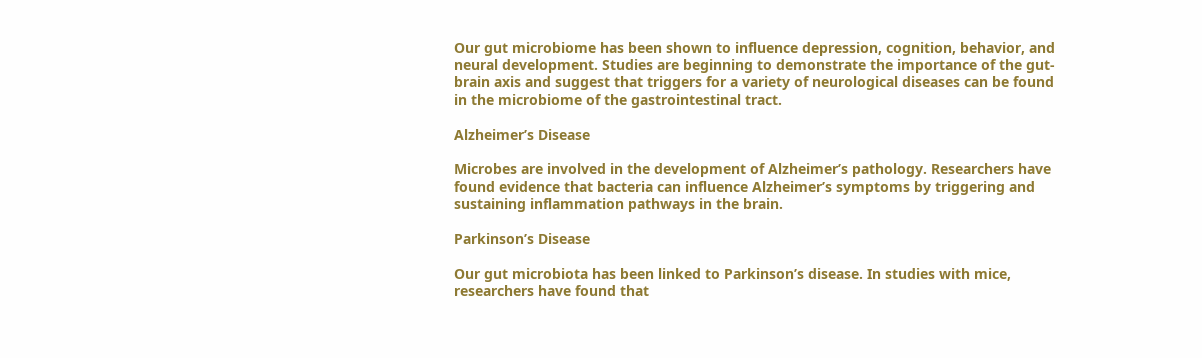Our gut microbiome has been shown to influence depression, cognition, behavior, and neural development. Studies are beginning to demonstrate the importance of the gut-brain axis and suggest that triggers for a variety of neurological diseases can be found in the microbiome of the gastrointestinal tract.

Alzheimer’s Disease

Microbes are involved in the development of Alzheimer’s pathology. Researchers have found evidence that bacteria can influence Alzheimer’s symptoms by triggering and sustaining inflammation pathways in the brain.

Parkinson’s Disease

Our gut microbiota has been linked to Parkinson’s disease. In studies with mice, researchers have found that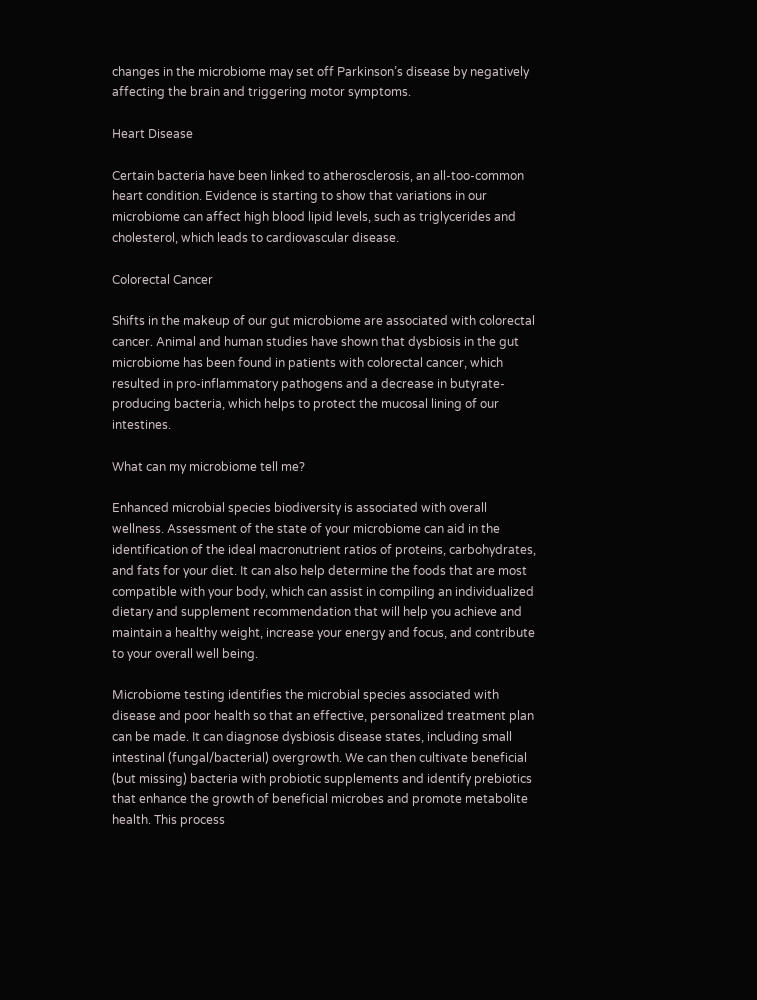changes in the microbiome may set off Parkinson’s disease by negatively affecting the brain and triggering motor symptoms.

Heart Disease

Certain bacteria have been linked to atherosclerosis, an all-too-common heart condition. Evidence is starting to show that variations in our microbiome can affect high blood lipid levels, such as triglycerides and cholesterol, which leads to cardiovascular disease.

Colorectal Cancer

Shifts in the makeup of our gut microbiome are associated with colorectal cancer. Animal and human studies have shown that dysbiosis in the gut microbiome has been found in patients with colorectal cancer, which resulted in pro-inflammatory pathogens and a decrease in butyrate-producing bacteria, which helps to protect the mucosal lining of our intestines.

What can my microbiome tell me?

Enhanced microbial species biodiversity is associated with overall wellness. Assessment of the state of your microbiome can aid in the identification of the ideal macronutrient ratios of proteins, carbohydrates, and fats for your diet. It can also help determine the foods that are most compatible with your body, which can assist in compiling an individualized dietary and supplement recommendation that will help you achieve and maintain a healthy weight, increase your energy and focus, and contribute to your overall well being.

Microbiome testing identifies the microbial species associated with disease and poor health so that an effective, personalized treatment plan can be made. It can diagnose dysbiosis disease states, including small intestinal (fungal/bacterial) overgrowth. We can then cultivate beneficial (but missing) bacteria with probiotic supplements and identify prebiotics that enhance the growth of beneficial microbes and promote metabolite health. This process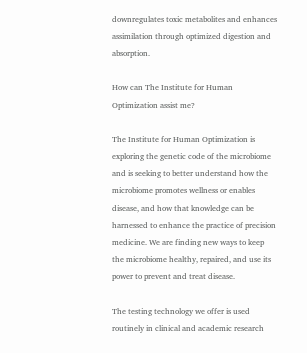downregulates toxic metabolites and enhances assimilation through optimized digestion and absorption.

How can The Institute for Human Optimization assist me?

The Institute for Human Optimization is exploring the genetic code of the microbiome and is seeking to better understand how the microbiome promotes wellness or enables disease, and how that knowledge can be harnessed to enhance the practice of precision medicine. We are finding new ways to keep the microbiome healthy, repaired, and use its power to prevent and treat disease.

The testing technology we offer is used routinely in clinical and academic research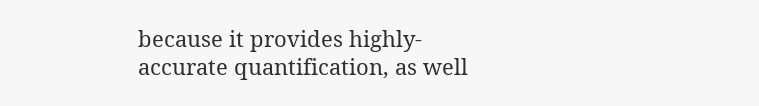because it provides highly-accurate quantification, as well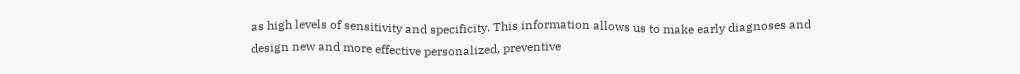as high levels of sensitivity and specificity. This information allows us to make early diagnoses and design new and more effective personalized, preventive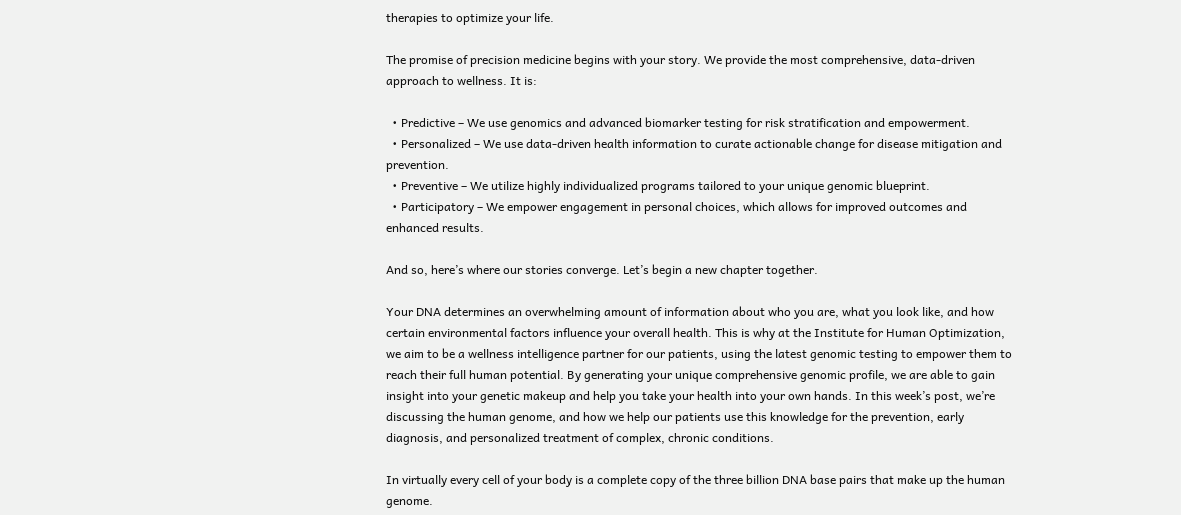therapies to optimize your life.

The promise of precision medicine begins with your story. We provide the most comprehensive, data-driven approach to wellness. It is:

  • Predictive – We use genomics and advanced biomarker testing for risk stratification and empowerment.
  • Personalized – We use data-driven health information to curate actionable change for disease mitigation and prevention.
  • Preventive – We utilize highly individualized programs tailored to your unique genomic blueprint.
  • Participatory – We empower engagement in personal choices, which allows for improved outcomes and enhanced results.

And so, here’s where our stories converge. Let’s begin a new chapter together.

Your DNA determines an overwhelming amount of information about who you are, what you look like, and how certain environmental factors influence your overall health. This is why at the Institute for Human Optimization, we aim to be a wellness intelligence partner for our patients, using the latest genomic testing to empower them to reach their full human potential. By generating your unique comprehensive genomic profile, we are able to gain insight into your genetic makeup and help you take your health into your own hands. In this week’s post, we’re discussing the human genome, and how we help our patients use this knowledge for the prevention, early diagnosis, and personalized treatment of complex, chronic conditions.

In virtually every cell of your body is a complete copy of the three billion DNA base pairs that make up the human genome.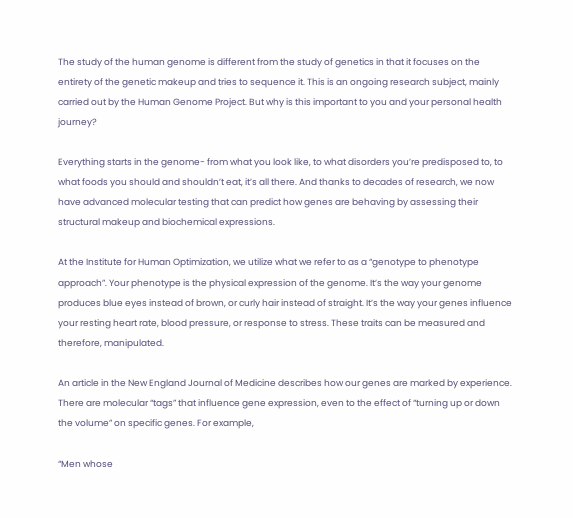The study of the human genome is different from the study of genetics in that it focuses on the entirety of the genetic makeup and tries to sequence it. This is an ongoing research subject, mainly carried out by the Human Genome Project. But why is this important to you and your personal health journey?

Everything starts in the genome- from what you look like, to what disorders you’re predisposed to, to what foods you should and shouldn’t eat, it’s all there. And thanks to decades of research, we now have advanced molecular testing that can predict how genes are behaving by assessing their structural makeup and biochemical expressions.

At the Institute for Human Optimization, we utilize what we refer to as a “genotype to phenotype approach”. Your phenotype is the physical expression of the genome. It’s the way your genome produces blue eyes instead of brown, or curly hair instead of straight. It’s the way your genes influence your resting heart rate, blood pressure, or response to stress. These traits can be measured and therefore, manipulated.

An article in the New England Journal of Medicine describes how our genes are marked by experience. There are molecular “tags” that influence gene expression, even to the effect of “turning up or down the volume” on specific genes. For example,

“Men whose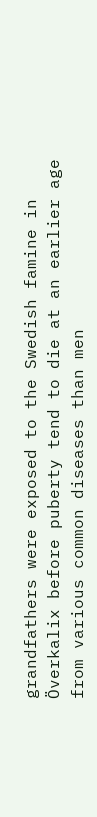grandfathers were exposed to the Swedish famine in Överkalix before puberty tend to die at an earlier age from various common diseases than men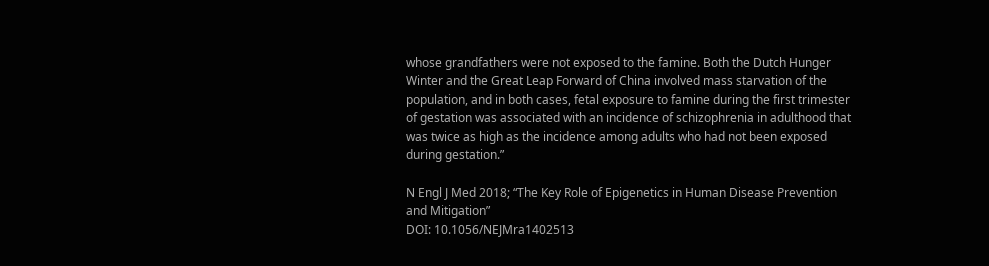whose grandfathers were not exposed to the famine. Both the Dutch Hunger Winter and the Great Leap Forward of China involved mass starvation of the population, and in both cases, fetal exposure to famine during the first trimester of gestation was associated with an incidence of schizophrenia in adulthood that was twice as high as the incidence among adults who had not been exposed during gestation.”

N Engl J Med 2018; “The Key Role of Epigenetics in Human Disease Prevention and Mitigation”
DOI: 10.1056/NEJMra1402513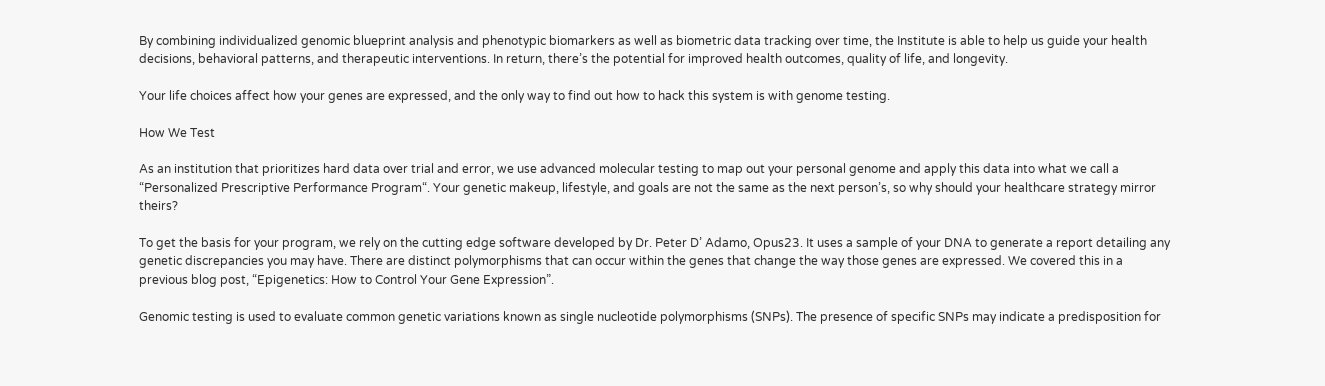By combining individualized genomic blueprint analysis and phenotypic biomarkers as well as biometric data tracking over time, the Institute is able to help us guide your health decisions, behavioral patterns, and therapeutic interventions. In return, there’s the potential for improved health outcomes, quality of life, and longevity.

Your life choices affect how your genes are expressed, and the only way to find out how to hack this system is with genome testing.

How We Test

As an institution that prioritizes hard data over trial and error, we use advanced molecular testing to map out your personal genome and apply this data into what we call a “Personalized Prescriptive Performance Program“. Your genetic makeup, lifestyle, and goals are not the same as the next person’s, so why should your healthcare strategy mirror theirs?

To get the basis for your program, we rely on the cutting edge software developed by Dr. Peter D’ Adamo, Opus23. It uses a sample of your DNA to generate a report detailing any genetic discrepancies you may have. There are distinct polymorphisms that can occur within the genes that change the way those genes are expressed. We covered this in a previous blog post, “Epigenetics: How to Control Your Gene Expression”.

Genomic testing is used to evaluate common genetic variations known as single nucleotide polymorphisms (SNPs). The presence of specific SNPs may indicate a predisposition for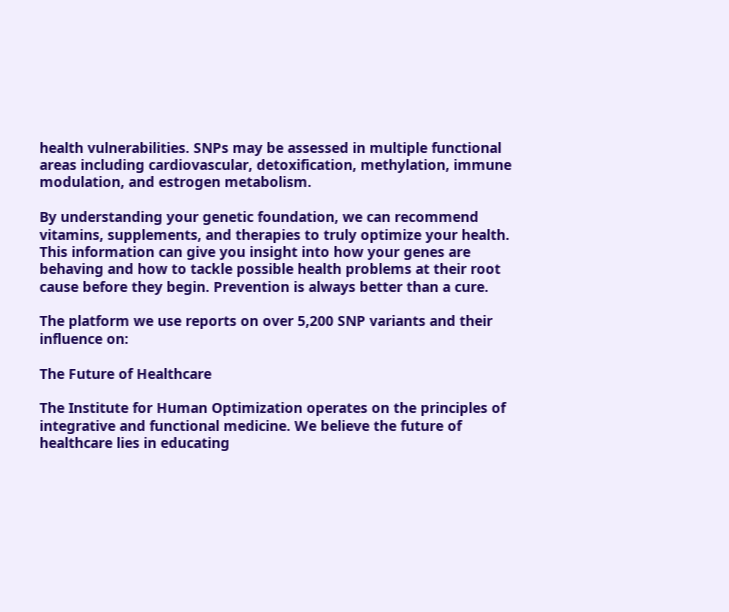health vulnerabilities. SNPs may be assessed in multiple functional areas including cardiovascular, detoxification, methylation, immune modulation, and estrogen metabolism.

By understanding your genetic foundation, we can recommend vitamins, supplements, and therapies to truly optimize your health. This information can give you insight into how your genes are behaving and how to tackle possible health problems at their root cause before they begin. Prevention is always better than a cure.

The platform we use reports on over 5,200 SNP variants and their influence on:

The Future of Healthcare

The Institute for Human Optimization operates on the principles of integrative and functional medicine. We believe the future of healthcare lies in educating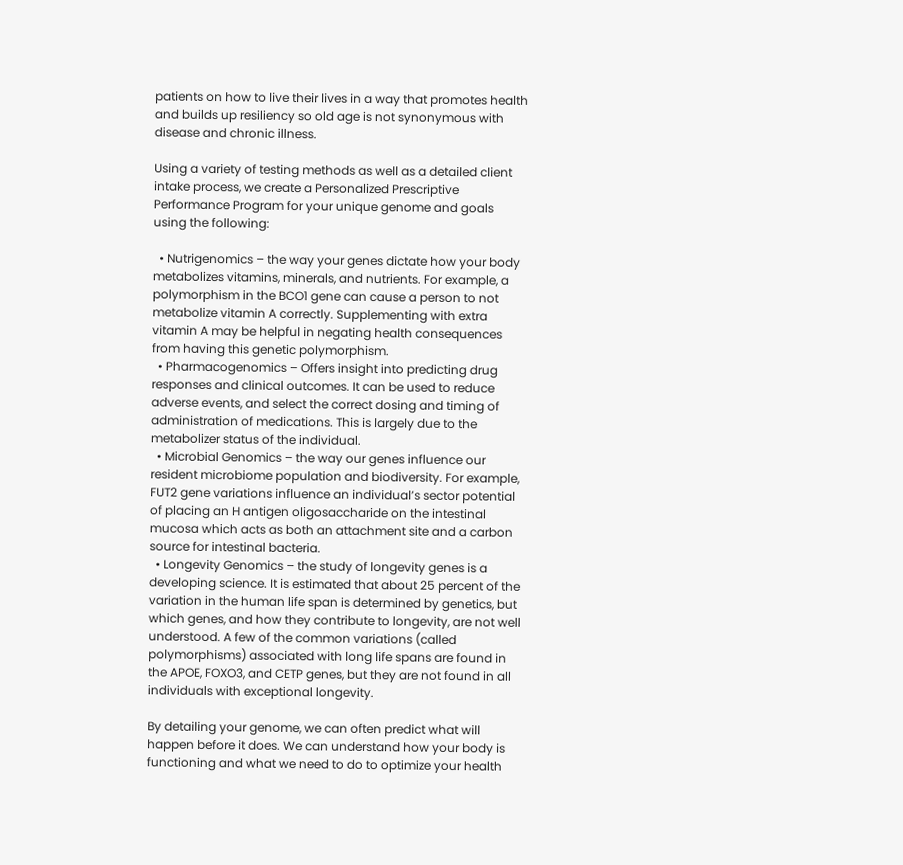patients on how to live their lives in a way that promotes health and builds up resiliency so old age is not synonymous with disease and chronic illness.

Using a variety of testing methods as well as a detailed client intake process, we create a Personalized Prescriptive Performance Program for your unique genome and goals using the following:

  • Nutrigenomics – the way your genes dictate how your body metabolizes vitamins, minerals, and nutrients. For example, a polymorphism in the BCO1 gene can cause a person to not metabolize vitamin A correctly. Supplementing with extra vitamin A may be helpful in negating health consequences from having this genetic polymorphism.
  • Pharmacogenomics – Offers insight into predicting drug responses and clinical outcomes. It can be used to reduce adverse events, and select the correct dosing and timing of administration of medications. This is largely due to the metabolizer status of the individual.
  • Microbial Genomics – the way our genes influence our resident microbiome population and biodiversity. For example, FUT2 gene variations influence an individual’s sector potential of placing an H antigen oligosaccharide on the intestinal mucosa which acts as both an attachment site and a carbon source for intestinal bacteria.
  • Longevity Genomics – the study of longevity genes is a developing science. It is estimated that about 25 percent of the variation in the human life span is determined by genetics, but which genes, and how they contribute to longevity, are not well understood. A few of the common variations (called polymorphisms) associated with long life spans are found in the APOE, FOXO3, and CETP genes, but they are not found in all individuals with exceptional longevity.

By detailing your genome, we can often predict what will happen before it does. We can understand how your body is functioning and what we need to do to optimize your health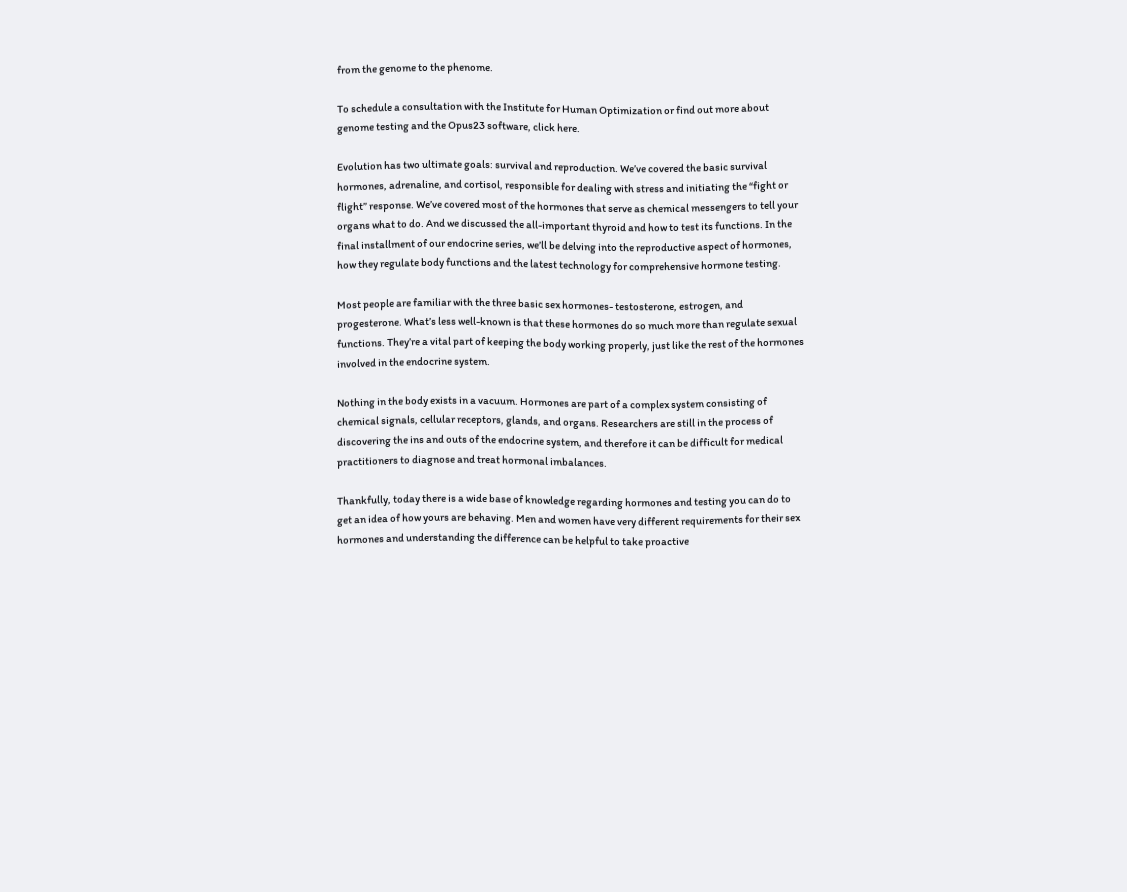from the genome to the phenome.

To schedule a consultation with the Institute for Human Optimization or find out more about genome testing and the Opus23 software, click here.

Evolution has two ultimate goals: survival and reproduction. We’ve covered the basic survival hormones, adrenaline, and cortisol, responsible for dealing with stress and initiating the “fight or flight” response. We’ve covered most of the hormones that serve as chemical messengers to tell your organs what to do. And we discussed the all-important thyroid and how to test its functions. In the final installment of our endocrine series, we’ll be delving into the reproductive aspect of hormones, how they regulate body functions and the latest technology for comprehensive hormone testing.

Most people are familiar with the three basic sex hormones- testosterone, estrogen, and progesterone. What’s less well-known is that these hormones do so much more than regulate sexual functions. They’re a vital part of keeping the body working properly, just like the rest of the hormones involved in the endocrine system.

Nothing in the body exists in a vacuum. Hormones are part of a complex system consisting of chemical signals, cellular receptors, glands, and organs. Researchers are still in the process of discovering the ins and outs of the endocrine system, and therefore it can be difficult for medical practitioners to diagnose and treat hormonal imbalances.

Thankfully, today there is a wide base of knowledge regarding hormones and testing you can do to get an idea of how yours are behaving. Men and women have very different requirements for their sex hormones and understanding the difference can be helpful to take proactive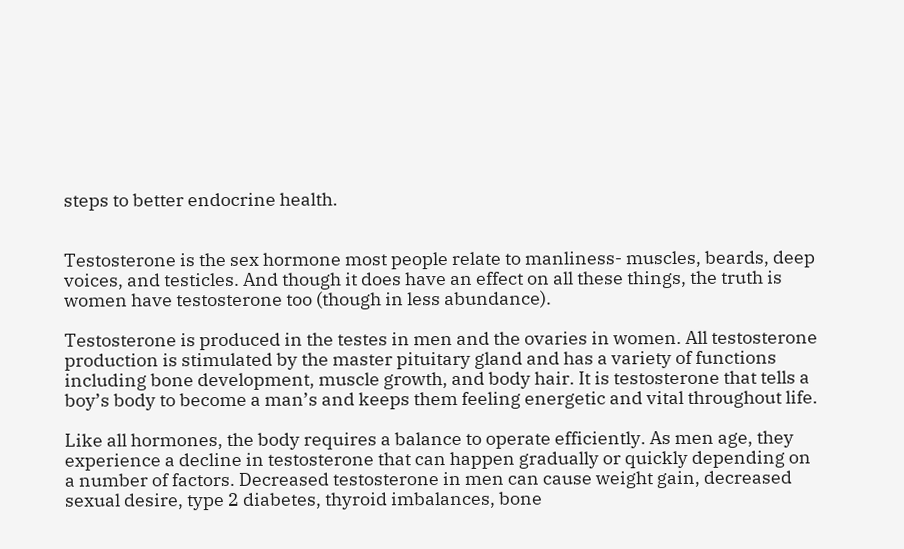steps to better endocrine health.


Testosterone is the sex hormone most people relate to manliness- muscles, beards, deep voices, and testicles. And though it does have an effect on all these things, the truth is women have testosterone too (though in less abundance).

Testosterone is produced in the testes in men and the ovaries in women. All testosterone production is stimulated by the master pituitary gland and has a variety of functions including bone development, muscle growth, and body hair. It is testosterone that tells a boy’s body to become a man’s and keeps them feeling energetic and vital throughout life.

Like all hormones, the body requires a balance to operate efficiently. As men age, they experience a decline in testosterone that can happen gradually or quickly depending on a number of factors. Decreased testosterone in men can cause weight gain, decreased sexual desire, type 2 diabetes, thyroid imbalances, bone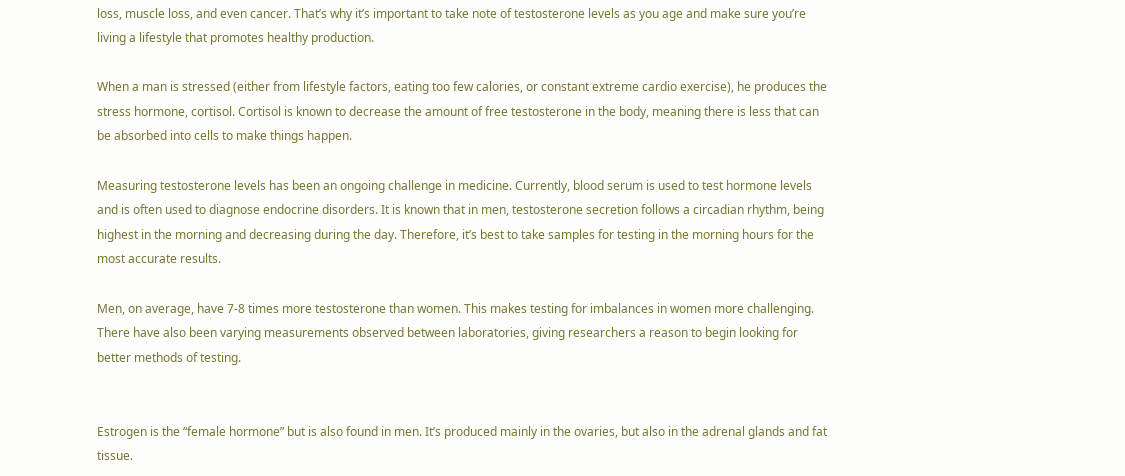loss, muscle loss, and even cancer. That’s why it’s important to take note of testosterone levels as you age and make sure you’re living a lifestyle that promotes healthy production.

When a man is stressed (either from lifestyle factors, eating too few calories, or constant extreme cardio exercise), he produces the stress hormone, cortisol. Cortisol is known to decrease the amount of free testosterone in the body, meaning there is less that can be absorbed into cells to make things happen.

Measuring testosterone levels has been an ongoing challenge in medicine. Currently, blood serum is used to test hormone levels and is often used to diagnose endocrine disorders. It is known that in men, testosterone secretion follows a circadian rhythm, being highest in the morning and decreasing during the day. Therefore, it’s best to take samples for testing in the morning hours for the most accurate results.

Men, on average, have 7-8 times more testosterone than women. This makes testing for imbalances in women more challenging. There have also been varying measurements observed between laboratories, giving researchers a reason to begin looking for better methods of testing.


Estrogen is the “female hormone” but is also found in men. It’s produced mainly in the ovaries, but also in the adrenal glands and fat tissue.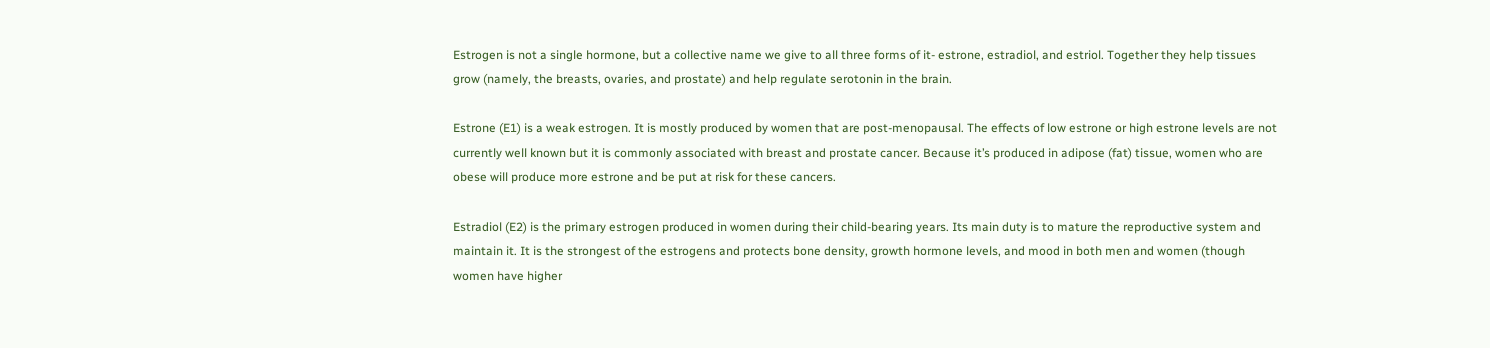Estrogen is not a single hormone, but a collective name we give to all three forms of it- estrone, estradiol, and estriol. Together they help tissues grow (namely, the breasts, ovaries, and prostate) and help regulate serotonin in the brain.

Estrone (E1) is a weak estrogen. It is mostly produced by women that are post-menopausal. The effects of low estrone or high estrone levels are not currently well known but it is commonly associated with breast and prostate cancer. Because it’s produced in adipose (fat) tissue, women who are obese will produce more estrone and be put at risk for these cancers.

Estradiol (E2) is the primary estrogen produced in women during their child-bearing years. Its main duty is to mature the reproductive system and maintain it. It is the strongest of the estrogens and protects bone density, growth hormone levels, and mood in both men and women (though women have higher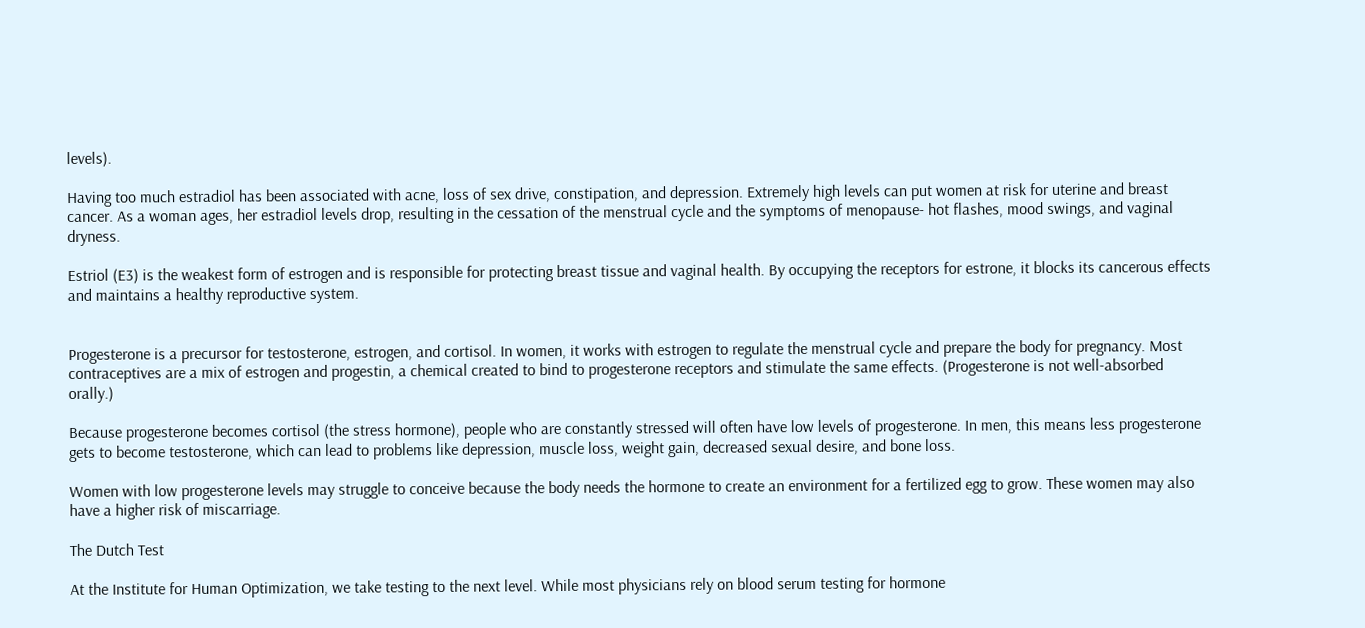levels).

Having too much estradiol has been associated with acne, loss of sex drive, constipation, and depression. Extremely high levels can put women at risk for uterine and breast cancer. As a woman ages, her estradiol levels drop, resulting in the cessation of the menstrual cycle and the symptoms of menopause- hot flashes, mood swings, and vaginal dryness.

Estriol (E3) is the weakest form of estrogen and is responsible for protecting breast tissue and vaginal health. By occupying the receptors for estrone, it blocks its cancerous effects and maintains a healthy reproductive system.


Progesterone is a precursor for testosterone, estrogen, and cortisol. In women, it works with estrogen to regulate the menstrual cycle and prepare the body for pregnancy. Most contraceptives are a mix of estrogen and progestin, a chemical created to bind to progesterone receptors and stimulate the same effects. (Progesterone is not well-absorbed orally.)

Because progesterone becomes cortisol (the stress hormone), people who are constantly stressed will often have low levels of progesterone. In men, this means less progesterone gets to become testosterone, which can lead to problems like depression, muscle loss, weight gain, decreased sexual desire, and bone loss.

Women with low progesterone levels may struggle to conceive because the body needs the hormone to create an environment for a fertilized egg to grow. These women may also have a higher risk of miscarriage.

The Dutch Test

At the Institute for Human Optimization, we take testing to the next level. While most physicians rely on blood serum testing for hormone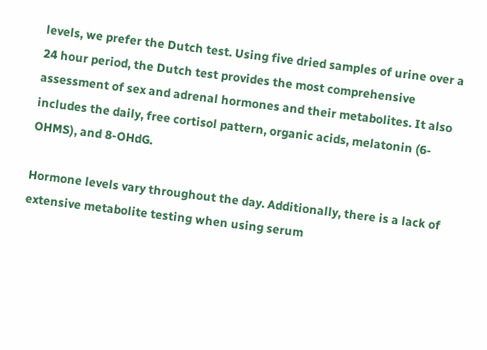levels, we prefer the Dutch test. Using five dried samples of urine over a 24 hour period, the Dutch test provides the most comprehensive assessment of sex and adrenal hormones and their metabolites. It also includes the daily, free cortisol pattern, organic acids, melatonin (6-OHMS), and 8-OHdG.

Hormone levels vary throughout the day. Additionally, there is a lack of extensive metabolite testing when using serum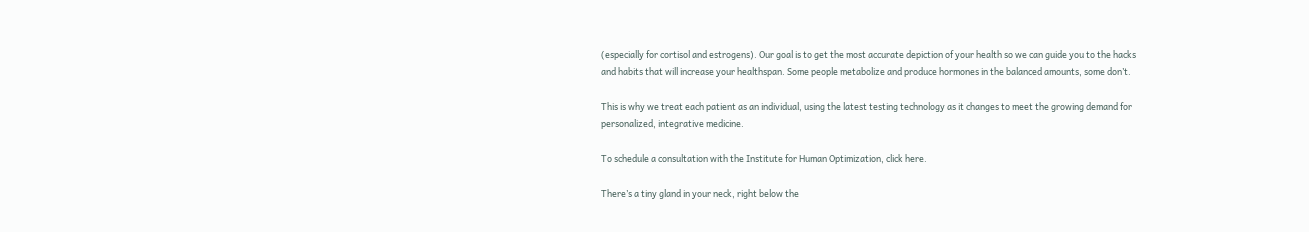(especially for cortisol and estrogens). Our goal is to get the most accurate depiction of your health so we can guide you to the hacks and habits that will increase your healthspan. Some people metabolize and produce hormones in the balanced amounts, some don’t.

This is why we treat each patient as an individual, using the latest testing technology as it changes to meet the growing demand for personalized, integrative medicine.

To schedule a consultation with the Institute for Human Optimization, click here.

There’s a tiny gland in your neck, right below the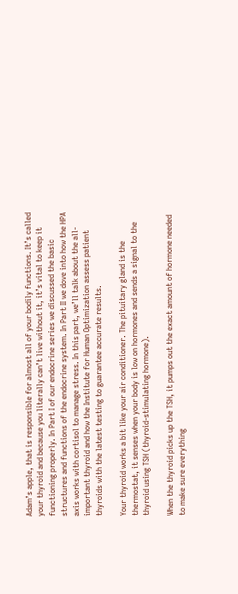Adam’s apple, that is responsible for almost all of your bodily functions. It’s called your thyroid and because you literally can’t live without it, it’s vital to keep it functioning properly. In Part I of our endocrine series we discussed the basic structures and functions of the endocrine system. In Part II we dove into how the HPA axis works with cortisol to manage stress. In this part, we’ll talk about the all-important thyroid and how the Institute for Human Optimization assess patient thyroids with the latest testing to guarantee accurate results.

Your thyroid works a bit like your air conditioner. The pituitary gland is the thermostat, it senses when your body is low on hormones and sends a signal to the thyroid using TSH (thyroid-stimulating hormone).

When the thyroid picks up the TSH, it pumps out the exact amount of hormone needed to make sure everything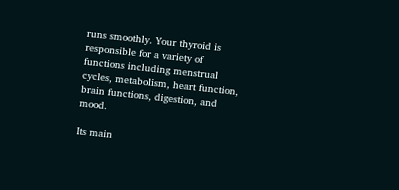runs smoothly. Your thyroid is responsible for a variety of functions including menstrual cycles, metabolism, heart function, brain functions, digestion, and mood.

Its main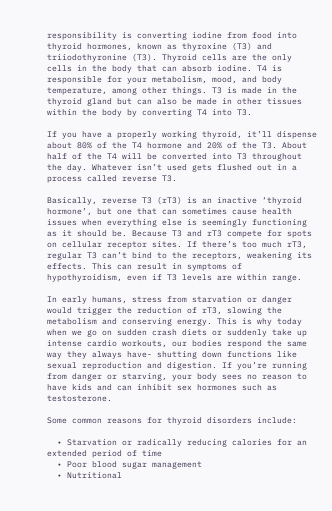responsibility is converting iodine from food into thyroid hormones, known as thyroxine (T3) and triiodothyronine (T3). Thyroid cells are the only cells in the body that can absorb iodine. T4 is responsible for your metabolism, mood, and body temperature, among other things. T3 is made in the thyroid gland but can also be made in other tissues within the body by converting T4 into T3.

If you have a properly working thyroid, it’ll dispense about 80% of the T4 hormone and 20% of the T3. About half of the T4 will be converted into T3 throughout the day. Whatever isn’t used gets flushed out in a process called reverse T3.

Basically, reverse T3 (rT3) is an inactive ‘thyroid hormone’, but one that can sometimes cause health issues when everything else is seemingly functioning as it should be. Because T3 and rT3 compete for spots on cellular receptor sites. If there’s too much rT3, regular T3 can’t bind to the receptors, weakening its effects. This can result in symptoms of hypothyroidism, even if T3 levels are within range.

In early humans, stress from starvation or danger would trigger the reduction of rT3, slowing the metabolism and conserving energy. This is why today when we go on sudden crash diets or suddenly take up intense cardio workouts, our bodies respond the same way they always have- shutting down functions like sexual reproduction and digestion. If you’re running from danger or starving, your body sees no reason to have kids and can inhibit sex hormones such as testosterone.

Some common reasons for thyroid disorders include:

  • Starvation or radically reducing calories for an extended period of time
  • Poor blood sugar management
  • Nutritional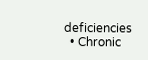deficiencies
  • Chronic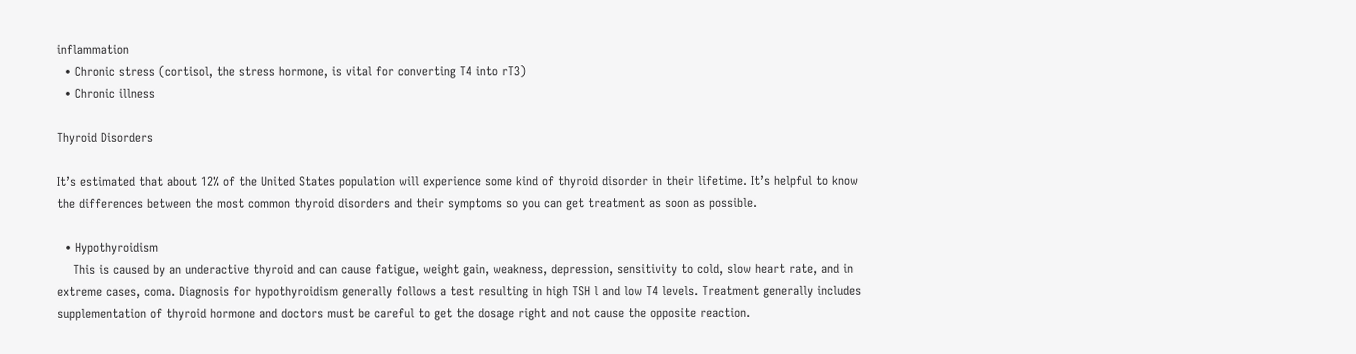inflammation
  • Chronic stress (cortisol, the stress hormone, is vital for converting T4 into rT3)
  • Chronic illness

Thyroid Disorders

It’s estimated that about 12% of the United States population will experience some kind of thyroid disorder in their lifetime. It’s helpful to know the differences between the most common thyroid disorders and their symptoms so you can get treatment as soon as possible.

  • Hypothyroidism
    This is caused by an underactive thyroid and can cause fatigue, weight gain, weakness, depression, sensitivity to cold, slow heart rate, and in extreme cases, coma. Diagnosis for hypothyroidism generally follows a test resulting in high TSH l and low T4 levels. Treatment generally includes supplementation of thyroid hormone and doctors must be careful to get the dosage right and not cause the opposite reaction.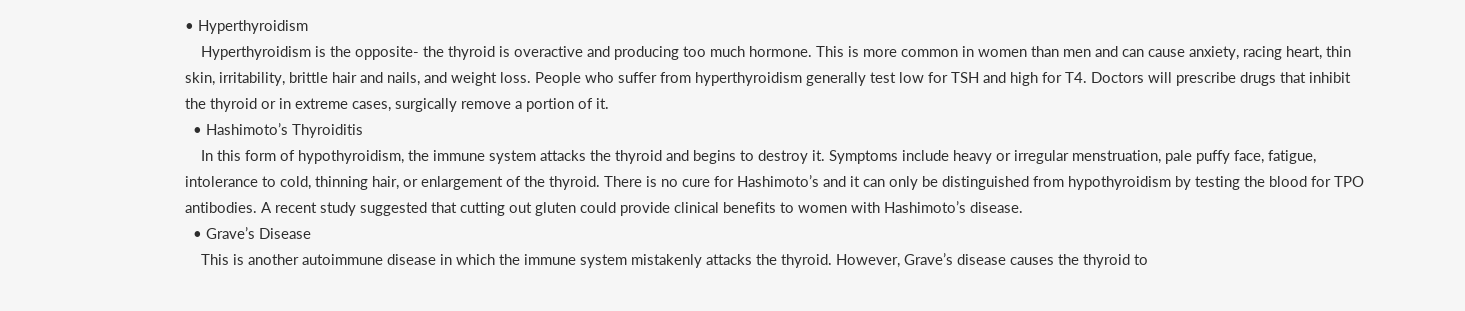• Hyperthyroidism
    Hyperthyroidism is the opposite- the thyroid is overactive and producing too much hormone. This is more common in women than men and can cause anxiety, racing heart, thin skin, irritability, brittle hair and nails, and weight loss. People who suffer from hyperthyroidism generally test low for TSH and high for T4. Doctors will prescribe drugs that inhibit the thyroid or in extreme cases, surgically remove a portion of it.
  • Hashimoto’s Thyroiditis
    In this form of hypothyroidism, the immune system attacks the thyroid and begins to destroy it. Symptoms include heavy or irregular menstruation, pale puffy face, fatigue, intolerance to cold, thinning hair, or enlargement of the thyroid. There is no cure for Hashimoto’s and it can only be distinguished from hypothyroidism by testing the blood for TPO antibodies. A recent study suggested that cutting out gluten could provide clinical benefits to women with Hashimoto’s disease.
  • Grave’s Disease
    This is another autoimmune disease in which the immune system mistakenly attacks the thyroid. However, Grave’s disease causes the thyroid to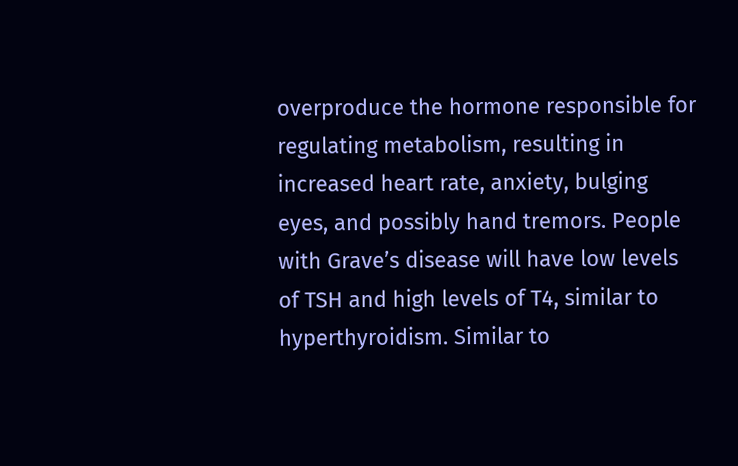overproduce the hormone responsible for regulating metabolism, resulting in increased heart rate, anxiety, bulging eyes, and possibly hand tremors. People with Grave’s disease will have low levels of TSH and high levels of T4, similar to hyperthyroidism. Similar to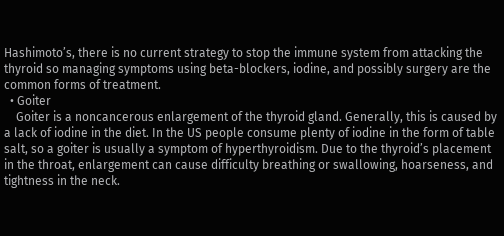Hashimoto’s, there is no current strategy to stop the immune system from attacking the thyroid so managing symptoms using beta-blockers, iodine, and possibly surgery are the common forms of treatment.
  • Goiter
    Goiter is a noncancerous enlargement of the thyroid gland. Generally, this is caused by a lack of iodine in the diet. In the US people consume plenty of iodine in the form of table salt, so a goiter is usually a symptom of hyperthyroidism. Due to the thyroid’s placement in the throat, enlargement can cause difficulty breathing or swallowing, hoarseness, and tightness in the neck.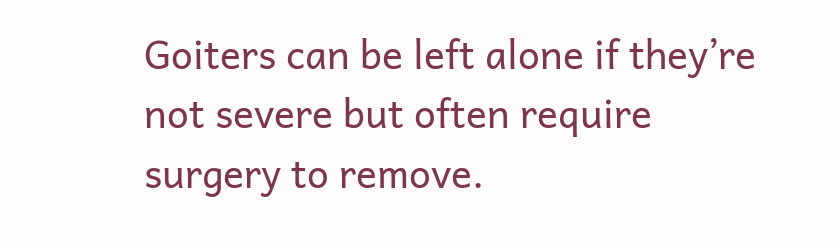Goiters can be left alone if they’re not severe but often require surgery to remove.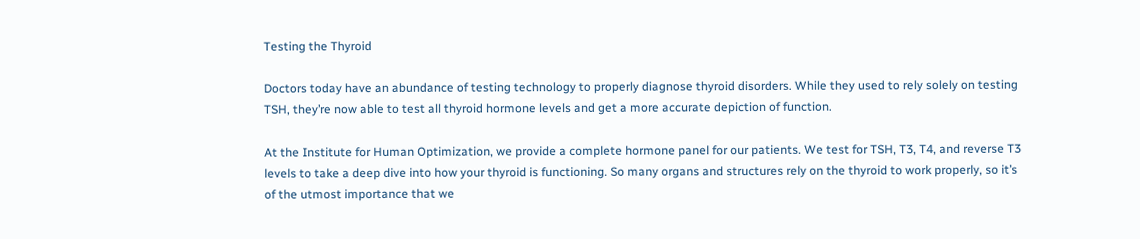Testing the Thyroid

Doctors today have an abundance of testing technology to properly diagnose thyroid disorders. While they used to rely solely on testing TSH, they’re now able to test all thyroid hormone levels and get a more accurate depiction of function.

At the Institute for Human Optimization, we provide a complete hormone panel for our patients. We test for TSH, T3, T4, and reverse T3 levels to take a deep dive into how your thyroid is functioning. So many organs and structures rely on the thyroid to work properly, so it’s of the utmost importance that we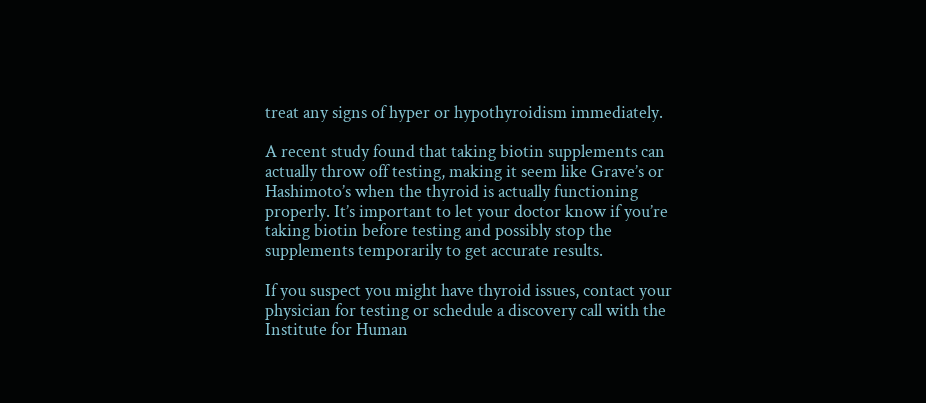treat any signs of hyper or hypothyroidism immediately.

A recent study found that taking biotin supplements can actually throw off testing, making it seem like Grave’s or Hashimoto’s when the thyroid is actually functioning properly. It’s important to let your doctor know if you’re taking biotin before testing and possibly stop the supplements temporarily to get accurate results.

If you suspect you might have thyroid issues, contact your physician for testing or schedule a discovery call with the Institute for Human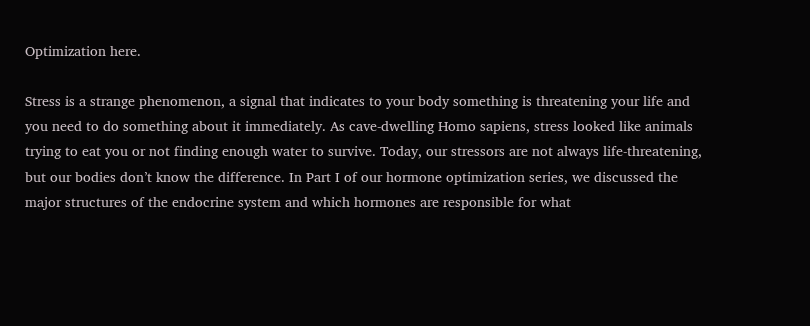Optimization here.

Stress is a strange phenomenon, a signal that indicates to your body something is threatening your life and you need to do something about it immediately. As cave-dwelling Homo sapiens, stress looked like animals trying to eat you or not finding enough water to survive. Today, our stressors are not always life-threatening, but our bodies don’t know the difference. In Part I of our hormone optimization series, we discussed the major structures of the endocrine system and which hormones are responsible for what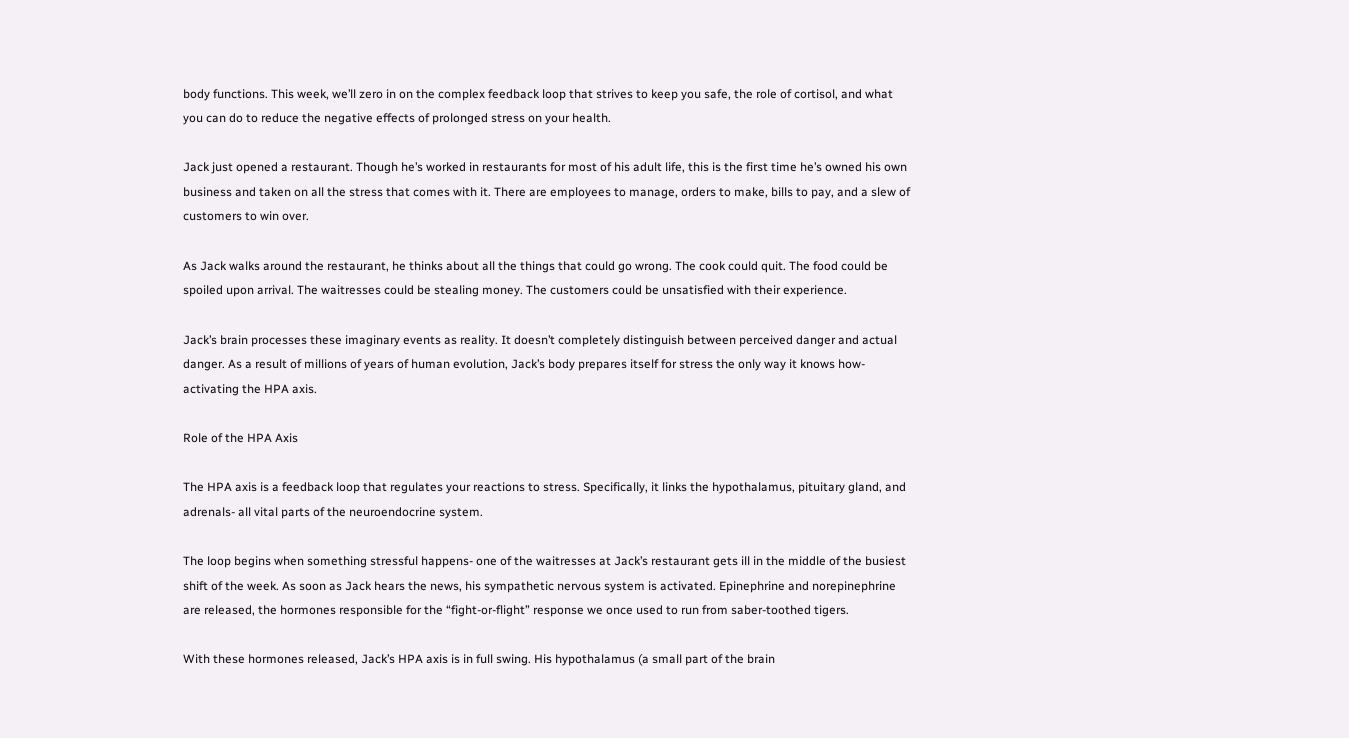body functions. This week, we’ll zero in on the complex feedback loop that strives to keep you safe, the role of cortisol, and what you can do to reduce the negative effects of prolonged stress on your health.

Jack just opened a restaurant. Though he’s worked in restaurants for most of his adult life, this is the first time he’s owned his own business and taken on all the stress that comes with it. There are employees to manage, orders to make, bills to pay, and a slew of customers to win over.

As Jack walks around the restaurant, he thinks about all the things that could go wrong. The cook could quit. The food could be spoiled upon arrival. The waitresses could be stealing money. The customers could be unsatisfied with their experience.

Jack’s brain processes these imaginary events as reality. It doesn’t completely distinguish between perceived danger and actual danger. As a result of millions of years of human evolution, Jack’s body prepares itself for stress the only way it knows how- activating the HPA axis.

Role of the HPA Axis

The HPA axis is a feedback loop that regulates your reactions to stress. Specifically, it links the hypothalamus, pituitary gland, and adrenals- all vital parts of the neuroendocrine system.

The loop begins when something stressful happens- one of the waitresses at Jack’s restaurant gets ill in the middle of the busiest shift of the week. As soon as Jack hears the news, his sympathetic nervous system is activated. Epinephrine and norepinephrine are released, the hormones responsible for the “fight-or-flight” response we once used to run from saber-toothed tigers.

With these hormones released, Jack’s HPA axis is in full swing. His hypothalamus (a small part of the brain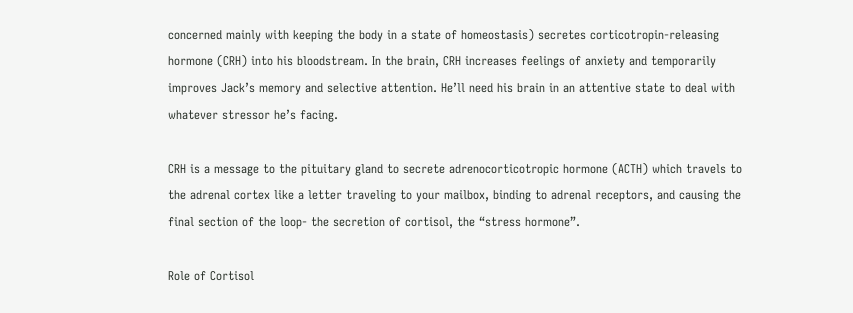concerned mainly with keeping the body in a state of homeostasis) secretes corticotropin-releasing hormone (CRH) into his bloodstream. In the brain, CRH increases feelings of anxiety and temporarily improves Jack’s memory and selective attention. He’ll need his brain in an attentive state to deal with whatever stressor he’s facing.

CRH is a message to the pituitary gland to secrete adrenocorticotropic hormone (ACTH) which travels to the adrenal cortex like a letter traveling to your mailbox, binding to adrenal receptors, and causing the final section of the loop- the secretion of cortisol, the “stress hormone”.

Role of Cortisol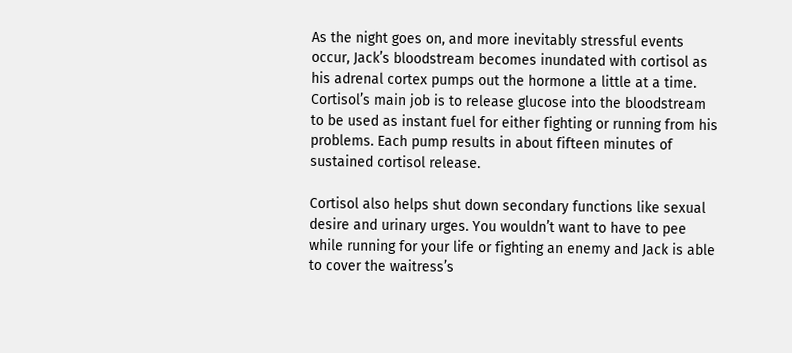As the night goes on, and more inevitably stressful events occur, Jack’s bloodstream becomes inundated with cortisol as his adrenal cortex pumps out the hormone a little at a time. Cortisol’s main job is to release glucose into the bloodstream to be used as instant fuel for either fighting or running from his problems. Each pump results in about fifteen minutes of sustained cortisol release.

Cortisol also helps shut down secondary functions like sexual desire and urinary urges. You wouldn’t want to have to pee while running for your life or fighting an enemy and Jack is able to cover the waitress’s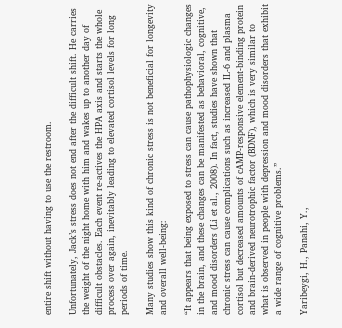entire shift without having to use the restroom.

Unfortunately, Jack’s stress does not end after the difficult shift. He carries the weight of the night home with him and wakes up to another day of difficult obstacles. Each event re-actives the HPA axis and starts the whole process over again, inevitably leading to elevated cortisol levels for long periods of time.

Many studies show this kind of chronic stress is not beneficial for longevity and overall well-being:

“It appears that being exposed to stress can cause pathophysiologic changes in the brain, and these changes can be manifested as behavioral, cognitive, and mood disorders (Li et al., 2008). In fact, studies have shown that chronic stress can cause complications such as increased IL-6 and plasma cortisol but decreased amounts of cAMP-responsive element-binding protein and brain-derived neurotrophic factor (BDNF), which is very similar to what is observed in people with depression and mood disorders that exhibit a wide range of cognitive problems.”

Yaribeygi, H., Panahi, Y.,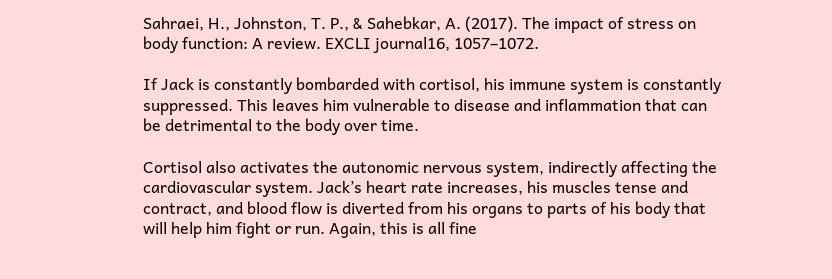Sahraei, H., Johnston, T. P., & Sahebkar, A. (2017). The impact of stress on body function: A review. EXCLI journal16, 1057–1072.

If Jack is constantly bombarded with cortisol, his immune system is constantly suppressed. This leaves him vulnerable to disease and inflammation that can be detrimental to the body over time.

Cortisol also activates the autonomic nervous system, indirectly affecting the cardiovascular system. Jack’s heart rate increases, his muscles tense and contract, and blood flow is diverted from his organs to parts of his body that will help him fight or run. Again, this is all fine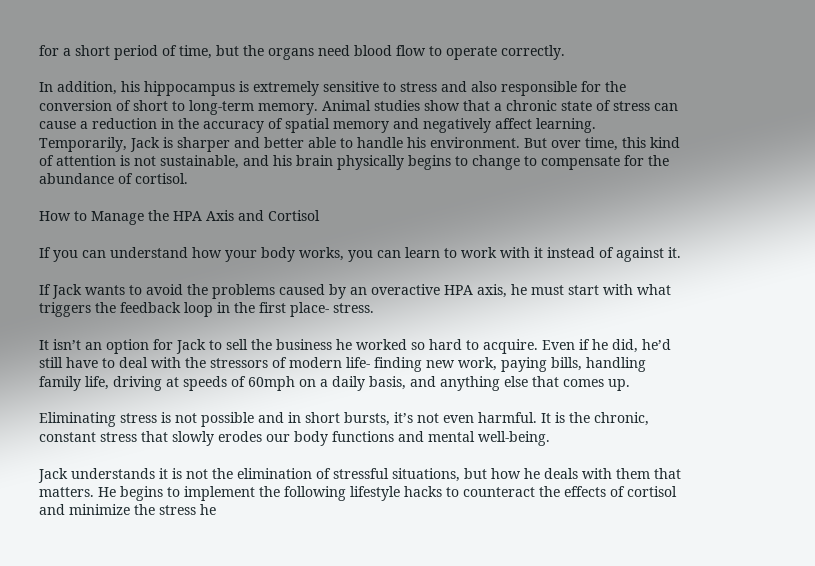for a short period of time, but the organs need blood flow to operate correctly.

In addition, his hippocampus is extremely sensitive to stress and also responsible for the conversion of short to long-term memory. Animal studies show that a chronic state of stress can cause a reduction in the accuracy of spatial memory and negatively affect learning. Temporarily, Jack is sharper and better able to handle his environment. But over time, this kind of attention is not sustainable, and his brain physically begins to change to compensate for the abundance of cortisol.

How to Manage the HPA Axis and Cortisol

If you can understand how your body works, you can learn to work with it instead of against it.

If Jack wants to avoid the problems caused by an overactive HPA axis, he must start with what triggers the feedback loop in the first place- stress.

It isn’t an option for Jack to sell the business he worked so hard to acquire. Even if he did, he’d still have to deal with the stressors of modern life- finding new work, paying bills, handling family life, driving at speeds of 60mph on a daily basis, and anything else that comes up.

Eliminating stress is not possible and in short bursts, it’s not even harmful. It is the chronic, constant stress that slowly erodes our body functions and mental well-being.

Jack understands it is not the elimination of stressful situations, but how he deals with them that matters. He begins to implement the following lifestyle hacks to counteract the effects of cortisol and minimize the stress he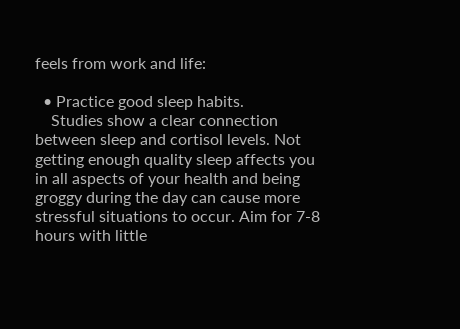feels from work and life:

  • Practice good sleep habits.
    Studies show a clear connection between sleep and cortisol levels. Not getting enough quality sleep affects you in all aspects of your health and being groggy during the day can cause more stressful situations to occur. Aim for 7-8 hours with little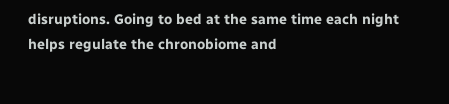disruptions. Going to bed at the same time each night helps regulate the chronobiome and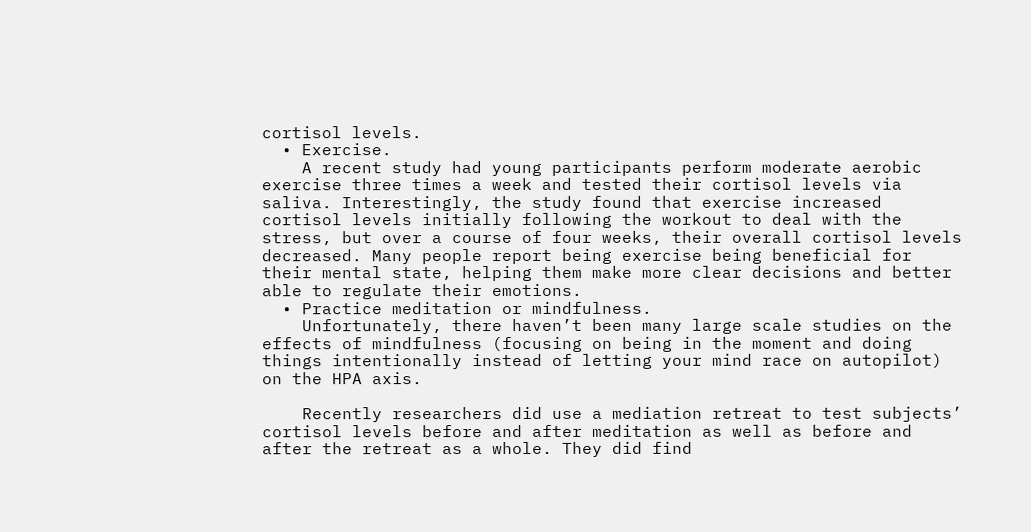cortisol levels.
  • Exercise.
    A recent study had young participants perform moderate aerobic exercise three times a week and tested their cortisol levels via saliva. Interestingly, the study found that exercise increased cortisol levels initially following the workout to deal with the stress, but over a course of four weeks, their overall cortisol levels decreased. Many people report being exercise being beneficial for their mental state, helping them make more clear decisions and better able to regulate their emotions.
  • Practice meditation or mindfulness.
    Unfortunately, there haven’t been many large scale studies on the effects of mindfulness (focusing on being in the moment and doing things intentionally instead of letting your mind race on autopilot) on the HPA axis.

    Recently researchers did use a mediation retreat to test subjects’ cortisol levels before and after meditation as well as before and after the retreat as a whole. They did find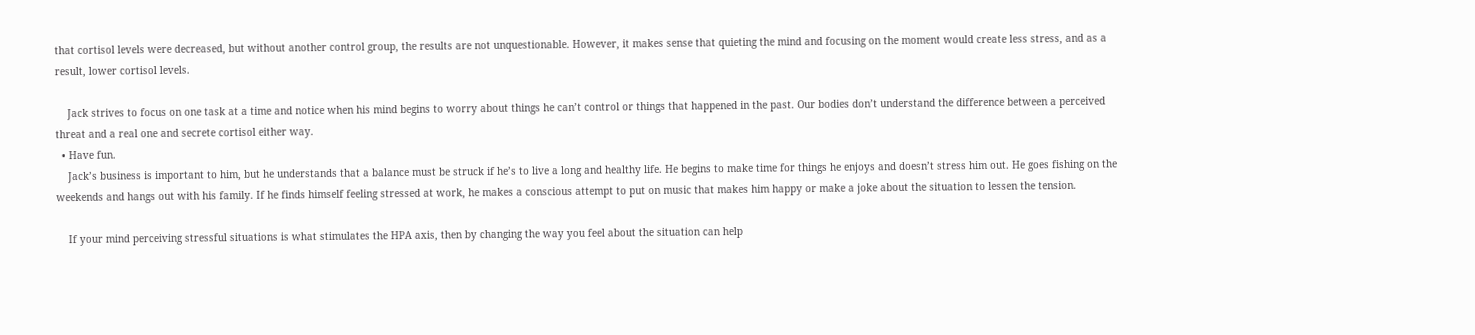that cortisol levels were decreased, but without another control group, the results are not unquestionable. However, it makes sense that quieting the mind and focusing on the moment would create less stress, and as a result, lower cortisol levels.

    Jack strives to focus on one task at a time and notice when his mind begins to worry about things he can’t control or things that happened in the past. Our bodies don’t understand the difference between a perceived threat and a real one and secrete cortisol either way.
  • Have fun.
    Jack’s business is important to him, but he understands that a balance must be struck if he’s to live a long and healthy life. He begins to make time for things he enjoys and doesn’t stress him out. He goes fishing on the weekends and hangs out with his family. If he finds himself feeling stressed at work, he makes a conscious attempt to put on music that makes him happy or make a joke about the situation to lessen the tension.

    If your mind perceiving stressful situations is what stimulates the HPA axis, then by changing the way you feel about the situation can help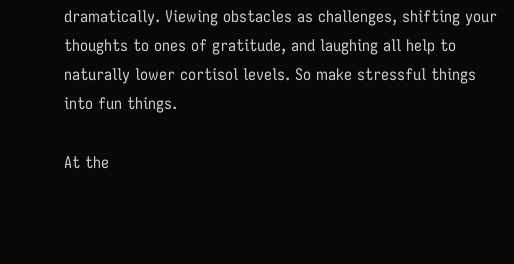dramatically. Viewing obstacles as challenges, shifting your thoughts to ones of gratitude, and laughing all help to naturally lower cortisol levels. So make stressful things into fun things.

At the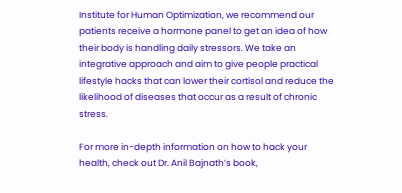Institute for Human Optimization, we recommend our patients receive a hormone panel to get an idea of how their body is handling daily stressors. We take an integrative approach and aim to give people practical lifestyle hacks that can lower their cortisol and reduce the likelihood of diseases that occur as a result of chronic stress.

For more in-depth information on how to hack your health, check out Dr. Anil Bajnath’s book,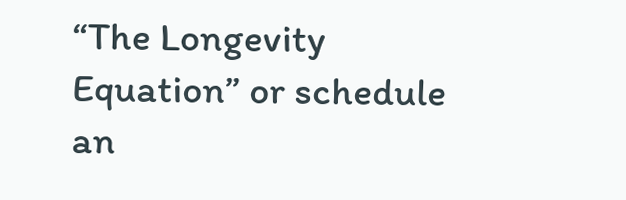“The Longevity Equation” or schedule an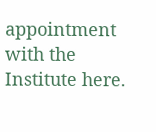appointment with the Institute here.